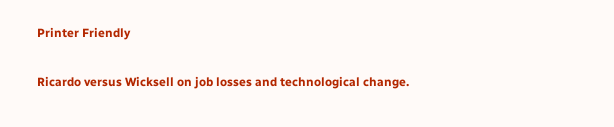Printer Friendly

Ricardo versus Wicksell on job losses and technological change.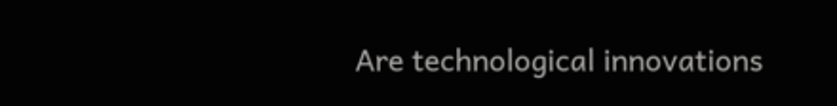Are technological innovations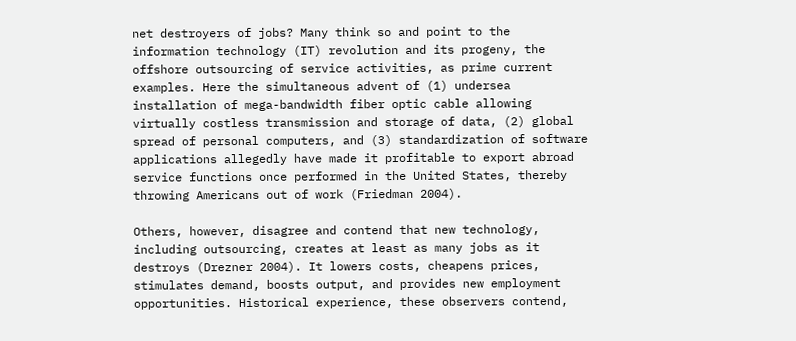net destroyers of jobs? Many think so and point to the information technology (IT) revolution and its progeny, the offshore outsourcing of service activities, as prime current examples. Here the simultaneous advent of (1) undersea installation of mega-bandwidth fiber optic cable allowing virtually costless transmission and storage of data, (2) global spread of personal computers, and (3) standardization of software applications allegedly have made it profitable to export abroad service functions once performed in the United States, thereby throwing Americans out of work (Friedman 2004).

Others, however, disagree and contend that new technology, including outsourcing, creates at least as many jobs as it destroys (Drezner 2004). It lowers costs, cheapens prices, stimulates demand, boosts output, and provides new employment opportunities. Historical experience, these observers contend,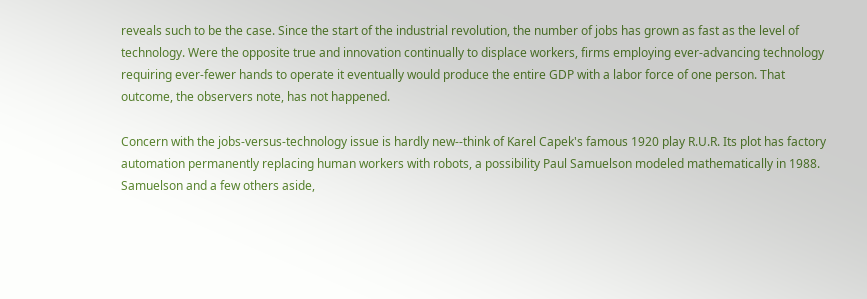reveals such to be the case. Since the start of the industrial revolution, the number of jobs has grown as fast as the level of technology. Were the opposite true and innovation continually to displace workers, firms employing ever-advancing technology requiring ever-fewer hands to operate it eventually would produce the entire GDP with a labor force of one person. That outcome, the observers note, has not happened.

Concern with the jobs-versus-technology issue is hardly new--think of Karel Capek's famous 1920 play R.U.R. Its plot has factory automation permanently replacing human workers with robots, a possibility Paul Samuelson modeled mathematically in 1988. Samuelson and a few others aside,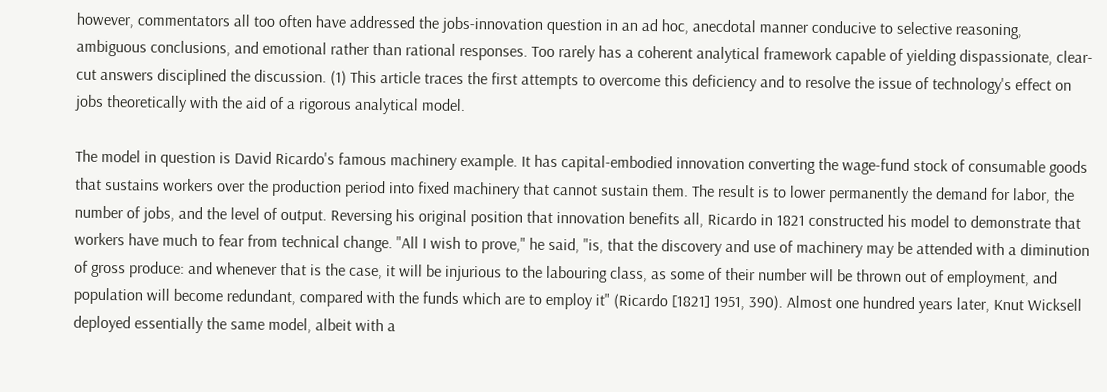however, commentators all too often have addressed the jobs-innovation question in an ad hoc, anecdotal manner conducive to selective reasoning, ambiguous conclusions, and emotional rather than rational responses. Too rarely has a coherent analytical framework capable of yielding dispassionate, clear-cut answers disciplined the discussion. (1) This article traces the first attempts to overcome this deficiency and to resolve the issue of technology's effect on jobs theoretically with the aid of a rigorous analytical model.

The model in question is David Ricardo's famous machinery example. It has capital-embodied innovation converting the wage-fund stock of consumable goods that sustains workers over the production period into fixed machinery that cannot sustain them. The result is to lower permanently the demand for labor, the number of jobs, and the level of output. Reversing his original position that innovation benefits all, Ricardo in 1821 constructed his model to demonstrate that workers have much to fear from technical change. "All I wish to prove," he said, "is, that the discovery and use of machinery may be attended with a diminution of gross produce: and whenever that is the case, it will be injurious to the labouring class, as some of their number will be thrown out of employment, and population will become redundant, compared with the funds which are to employ it" (Ricardo [1821] 1951, 390). Almost one hundred years later, Knut Wicksell deployed essentially the same model, albeit with a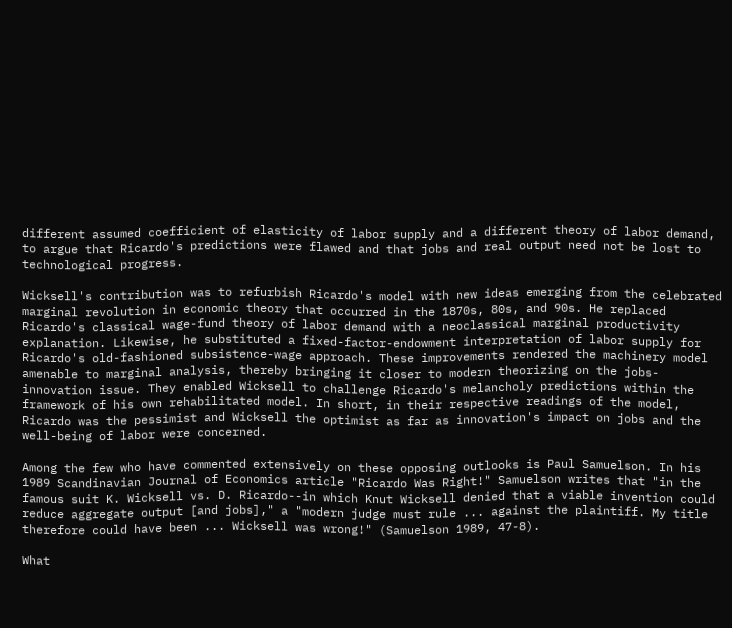different assumed coefficient of elasticity of labor supply and a different theory of labor demand, to argue that Ricardo's predictions were flawed and that jobs and real output need not be lost to technological progress.

Wicksell's contribution was to refurbish Ricardo's model with new ideas emerging from the celebrated marginal revolution in economic theory that occurred in the 1870s, 80s, and 90s. He replaced Ricardo's classical wage-fund theory of labor demand with a neoclassical marginal productivity explanation. Likewise, he substituted a fixed-factor-endowment interpretation of labor supply for Ricardo's old-fashioned subsistence-wage approach. These improvements rendered the machinery model amenable to marginal analysis, thereby bringing it closer to modern theorizing on the jobs-innovation issue. They enabled Wicksell to challenge Ricardo's melancholy predictions within the framework of his own rehabilitated model. In short, in their respective readings of the model, Ricardo was the pessimist and Wicksell the optimist as far as innovation's impact on jobs and the well-being of labor were concerned.

Among the few who have commented extensively on these opposing outlooks is Paul Samuelson. In his 1989 Scandinavian Journal of Economics article "Ricardo Was Right!" Samuelson writes that "in the famous suit K. Wicksell vs. D. Ricardo--in which Knut Wicksell denied that a viable invention could reduce aggregate output [and jobs]," a "modern judge must rule ... against the plaintiff. My title therefore could have been ... Wicksell was wrong!" (Samuelson 1989, 47-8).

What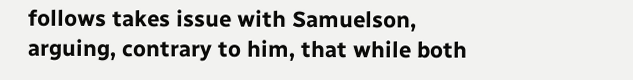follows takes issue with Samuelson, arguing, contrary to him, that while both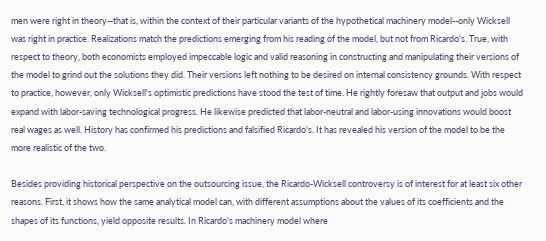men were right in theory--that is, within the context of their particular variants of the hypothetical machinery model--only Wicksell was right in practice. Realizations match the predictions emerging from his reading of the model, but not from Ricardo's. True, with respect to theory, both economists employed impeccable logic and valid reasoning in constructing and manipulating their versions of the model to grind out the solutions they did. Their versions left nothing to be desired on internal consistency grounds. With respect to practice, however, only Wicksell's optimistic predictions have stood the test of time. He rightly foresaw that output and jobs would expand with labor-saving technological progress. He likewise predicted that labor-neutral and labor-using innovations would boost real wages as well. History has confirmed his predictions and falsified Ricardo's. It has revealed his version of the model to be the more realistic of the two.

Besides providing historical perspective on the outsourcing issue, the Ricardo-Wicksell controversy is of interest for at least six other reasons. First, it shows how the same analytical model can, with different assumptions about the values of its coefficients and the shapes of its functions, yield opposite results. In Ricardo's machinery model where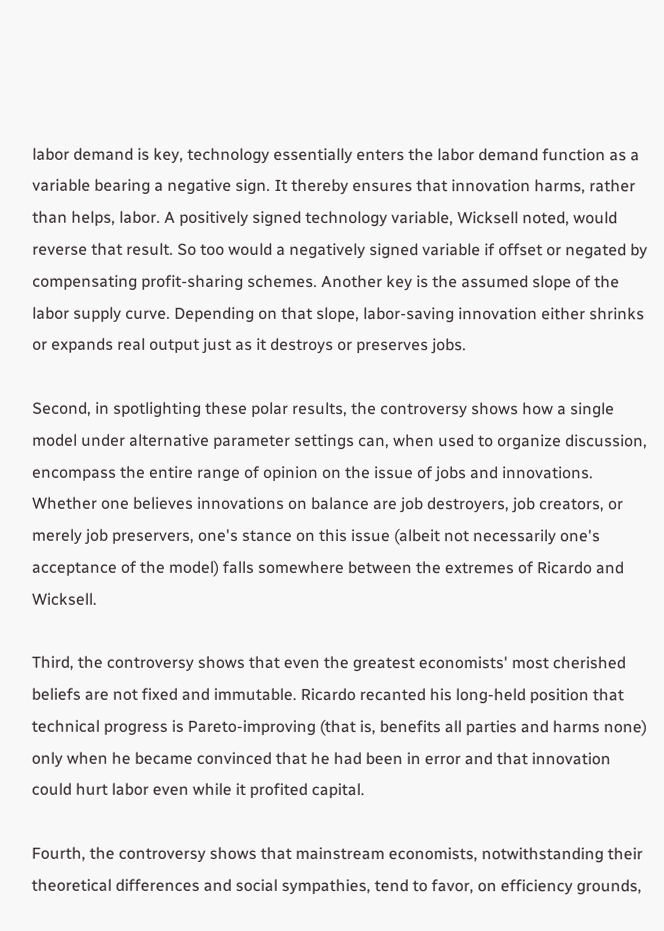labor demand is key, technology essentially enters the labor demand function as a variable bearing a negative sign. It thereby ensures that innovation harms, rather than helps, labor. A positively signed technology variable, Wicksell noted, would reverse that result. So too would a negatively signed variable if offset or negated by compensating profit-sharing schemes. Another key is the assumed slope of the labor supply curve. Depending on that slope, labor-saving innovation either shrinks or expands real output just as it destroys or preserves jobs.

Second, in spotlighting these polar results, the controversy shows how a single model under alternative parameter settings can, when used to organize discussion, encompass the entire range of opinion on the issue of jobs and innovations. Whether one believes innovations on balance are job destroyers, job creators, or merely job preservers, one's stance on this issue (albeit not necessarily one's acceptance of the model) falls somewhere between the extremes of Ricardo and Wicksell.

Third, the controversy shows that even the greatest economists' most cherished beliefs are not fixed and immutable. Ricardo recanted his long-held position that technical progress is Pareto-improving (that is, benefits all parties and harms none) only when he became convinced that he had been in error and that innovation could hurt labor even while it profited capital.

Fourth, the controversy shows that mainstream economists, notwithstanding their theoretical differences and social sympathies, tend to favor, on efficiency grounds,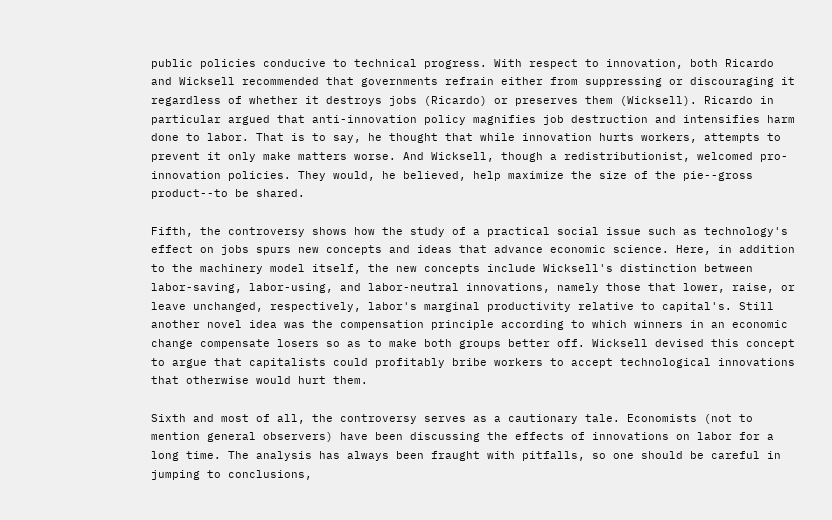public policies conducive to technical progress. With respect to innovation, both Ricardo and Wicksell recommended that governments refrain either from suppressing or discouraging it regardless of whether it destroys jobs (Ricardo) or preserves them (Wicksell). Ricardo in particular argued that anti-innovation policy magnifies job destruction and intensifies harm done to labor. That is to say, he thought that while innovation hurts workers, attempts to prevent it only make matters worse. And Wicksell, though a redistributionist, welcomed pro-innovation policies. They would, he believed, help maximize the size of the pie--gross product--to be shared.

Fifth, the controversy shows how the study of a practical social issue such as technology's effect on jobs spurs new concepts and ideas that advance economic science. Here, in addition to the machinery model itself, the new concepts include Wicksell's distinction between labor-saving, labor-using, and labor-neutral innovations, namely those that lower, raise, or leave unchanged, respectively, labor's marginal productivity relative to capital's. Still another novel idea was the compensation principle according to which winners in an economic change compensate losers so as to make both groups better off. Wicksell devised this concept to argue that capitalists could profitably bribe workers to accept technological innovations that otherwise would hurt them.

Sixth and most of all, the controversy serves as a cautionary tale. Economists (not to mention general observers) have been discussing the effects of innovations on labor for a long time. The analysis has always been fraught with pitfalls, so one should be careful in jumping to conclusions,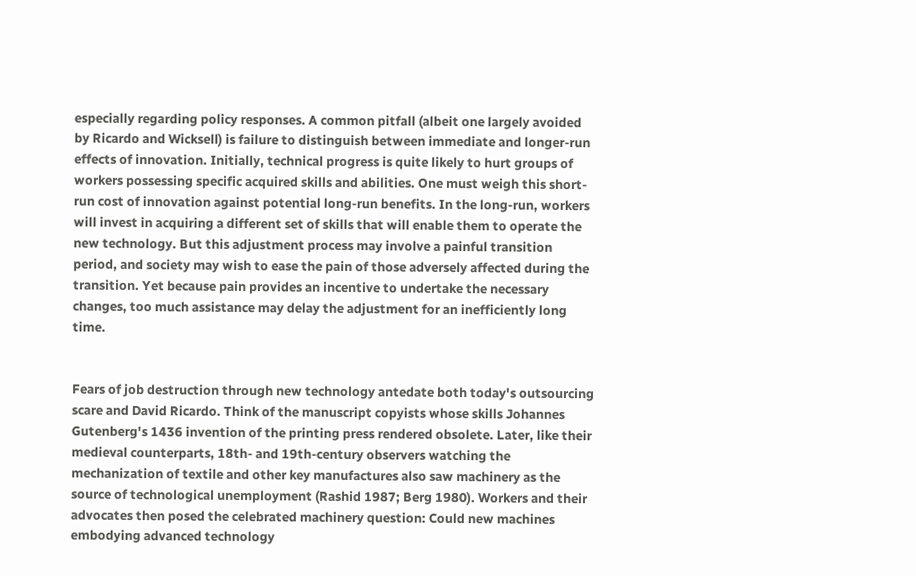especially regarding policy responses. A common pitfall (albeit one largely avoided by Ricardo and Wicksell) is failure to distinguish between immediate and longer-run effects of innovation. Initially, technical progress is quite likely to hurt groups of workers possessing specific acquired skills and abilities. One must weigh this short-run cost of innovation against potential long-run benefits. In the long-run, workers will invest in acquiring a different set of skills that will enable them to operate the new technology. But this adjustment process may involve a painful transition period, and society may wish to ease the pain of those adversely affected during the transition. Yet because pain provides an incentive to undertake the necessary changes, too much assistance may delay the adjustment for an inefficiently long time.


Fears of job destruction through new technology antedate both today's outsourcing scare and David Ricardo. Think of the manuscript copyists whose skills Johannes Gutenberg's 1436 invention of the printing press rendered obsolete. Later, like their medieval counterparts, 18th- and 19th-century observers watching the mechanization of textile and other key manufactures also saw machinery as the source of technological unemployment (Rashid 1987; Berg 1980). Workers and their advocates then posed the celebrated machinery question: Could new machines embodying advanced technology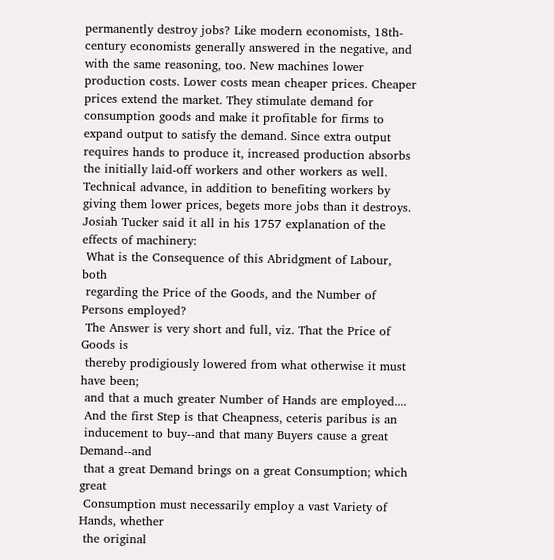permanently destroy jobs? Like modern economists, 18th-century economists generally answered in the negative, and with the same reasoning, too. New machines lower production costs. Lower costs mean cheaper prices. Cheaper prices extend the market. They stimulate demand for consumption goods and make it profitable for firms to expand output to satisfy the demand. Since extra output requires hands to produce it, increased production absorbs the initially laid-off workers and other workers as well. Technical advance, in addition to benefiting workers by giving them lower prices, begets more jobs than it destroys. Josiah Tucker said it all in his 1757 explanation of the effects of machinery:
 What is the Consequence of this Abridgment of Labour, both
 regarding the Price of the Goods, and the Number of Persons employed?
 The Answer is very short and full, viz. That the Price of Goods is
 thereby prodigiously lowered from what otherwise it must have been;
 and that a much greater Number of Hands are employed....
 And the first Step is that Cheapness, ceteris paribus is an
 inducement to buy--and that many Buyers cause a great Demand--and
 that a great Demand brings on a great Consumption; which great
 Consumption must necessarily employ a vast Variety of Hands, whether
 the original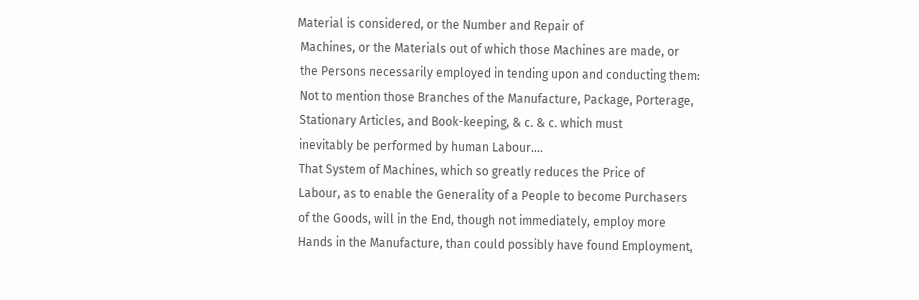Material is considered, or the Number and Repair of
 Machines, or the Materials out of which those Machines are made, or
 the Persons necessarily employed in tending upon and conducting them:
 Not to mention those Branches of the Manufacture, Package, Porterage,
 Stationary Articles, and Book-keeping, & c. & c. which must
 inevitably be performed by human Labour....
 That System of Machines, which so greatly reduces the Price of
 Labour, as to enable the Generality of a People to become Purchasers
 of the Goods, will in the End, though not immediately, employ more
 Hands in the Manufacture, than could possibly have found Employment,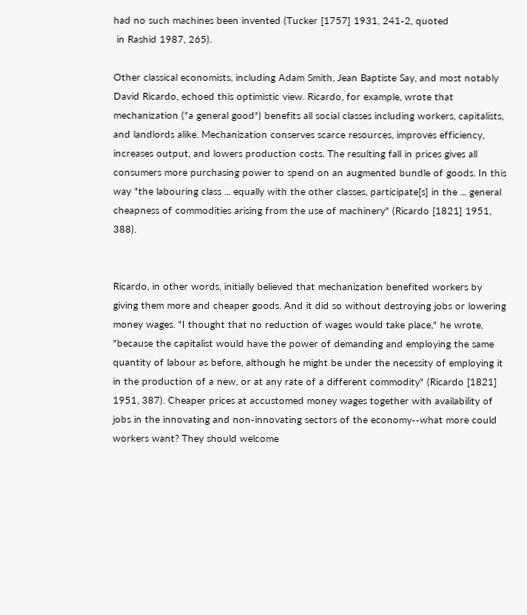had no such machines been invented (Tucker [1757] 1931, 241-2, quoted
 in Rashid 1987, 265).

Other classical economists, including Adam Smith, Jean Baptiste Say, and most notably David Ricardo, echoed this optimistic view. Ricardo, for example, wrote that mechanization ("a general good") benefits all social classes including workers, capitalists, and landlords alike. Mechanization conserves scarce resources, improves efficiency, increases output, and lowers production costs. The resulting fall in prices gives all consumers more purchasing power to spend on an augmented bundle of goods. In this way "the labouring class ... equally with the other classes, participate[s] in the ... general cheapness of commodities arising from the use of machinery" (Ricardo [1821] 1951, 388).


Ricardo, in other words, initially believed that mechanization benefited workers by giving them more and cheaper goods. And it did so without destroying jobs or lowering money wages. "I thought that no reduction of wages would take place," he wrote, "because the capitalist would have the power of demanding and employing the same quantity of labour as before, although he might be under the necessity of employing it in the production of a new, or at any rate of a different commodity" (Ricardo [1821] 1951, 387). Cheaper prices at accustomed money wages together with availability of jobs in the innovating and non-innovating sectors of the economy--what more could workers want? They should welcome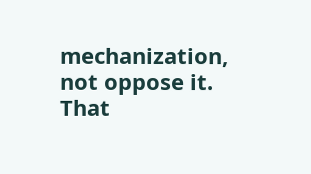mechanization, not oppose it. That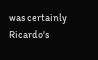was certainly Ricardo's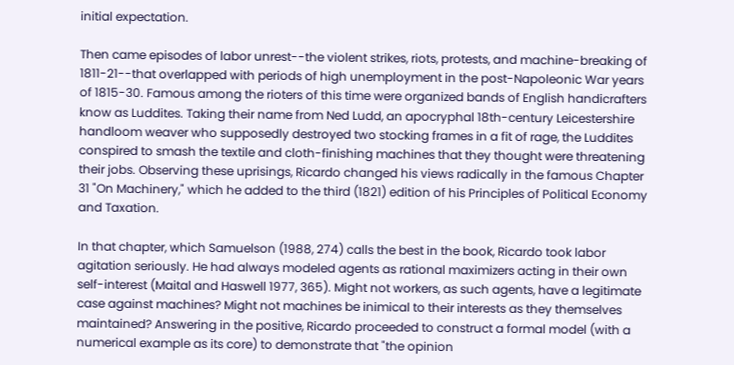initial expectation.

Then came episodes of labor unrest--the violent strikes, riots, protests, and machine-breaking of 1811-21--that overlapped with periods of high unemployment in the post-Napoleonic War years of 1815-30. Famous among the rioters of this time were organized bands of English handicrafters know as Luddites. Taking their name from Ned Ludd, an apocryphal 18th-century Leicestershire handloom weaver who supposedly destroyed two stocking frames in a fit of rage, the Luddites conspired to smash the textile and cloth-finishing machines that they thought were threatening their jobs. Observing these uprisings, Ricardo changed his views radically in the famous Chapter 31 "On Machinery," which he added to the third (1821) edition of his Principles of Political Economy and Taxation.

In that chapter, which Samuelson (1988, 274) calls the best in the book, Ricardo took labor agitation seriously. He had always modeled agents as rational maximizers acting in their own self-interest (Maital and Haswell 1977, 365). Might not workers, as such agents, have a legitimate case against machines? Might not machines be inimical to their interests as they themselves maintained? Answering in the positive, Ricardo proceeded to construct a formal model (with a numerical example as its core) to demonstrate that "the opinion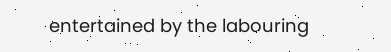entertained by the labouring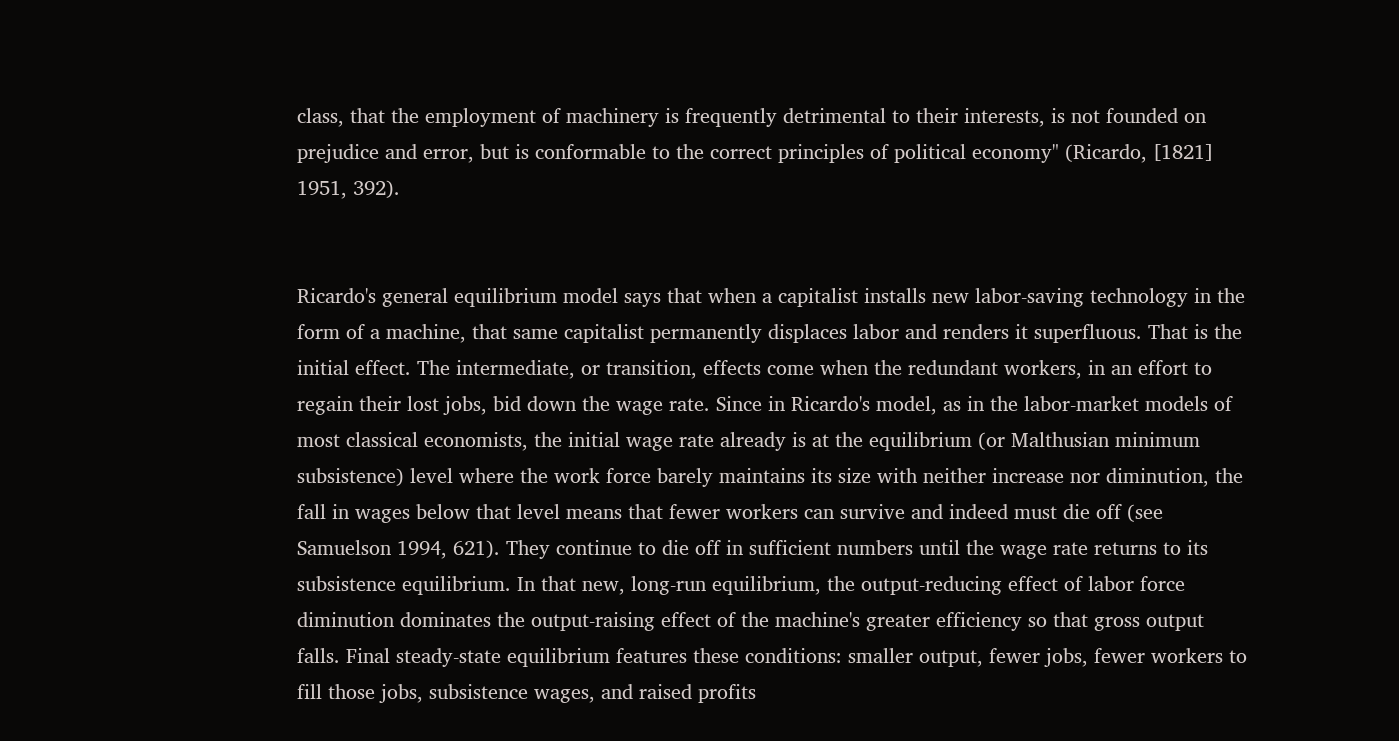class, that the employment of machinery is frequently detrimental to their interests, is not founded on prejudice and error, but is conformable to the correct principles of political economy" (Ricardo, [1821] 1951, 392).


Ricardo's general equilibrium model says that when a capitalist installs new labor-saving technology in the form of a machine, that same capitalist permanently displaces labor and renders it superfluous. That is the initial effect. The intermediate, or transition, effects come when the redundant workers, in an effort to regain their lost jobs, bid down the wage rate. Since in Ricardo's model, as in the labor-market models of most classical economists, the initial wage rate already is at the equilibrium (or Malthusian minimum subsistence) level where the work force barely maintains its size with neither increase nor diminution, the fall in wages below that level means that fewer workers can survive and indeed must die off (see Samuelson 1994, 621). They continue to die off in sufficient numbers until the wage rate returns to its subsistence equilibrium. In that new, long-run equilibrium, the output-reducing effect of labor force diminution dominates the output-raising effect of the machine's greater efficiency so that gross output falls. Final steady-state equilibrium features these conditions: smaller output, fewer jobs, fewer workers to fill those jobs, subsistence wages, and raised profits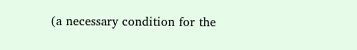(a necessary condition for the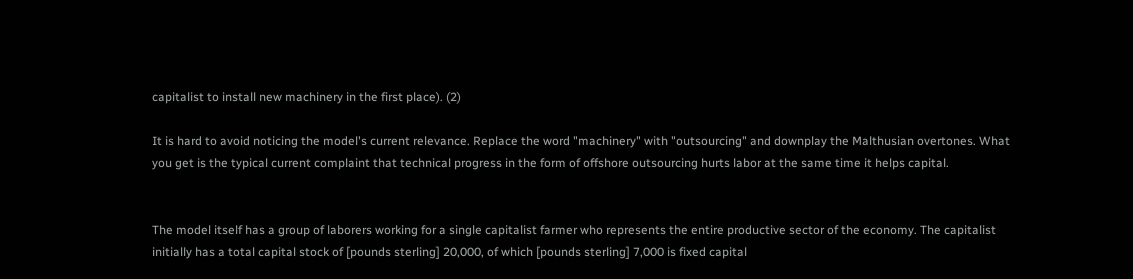capitalist to install new machinery in the first place). (2)

It is hard to avoid noticing the model's current relevance. Replace the word "machinery" with "outsourcing" and downplay the Malthusian overtones. What you get is the typical current complaint that technical progress in the form of offshore outsourcing hurts labor at the same time it helps capital.


The model itself has a group of laborers working for a single capitalist farmer who represents the entire productive sector of the economy. The capitalist initially has a total capital stock of [pounds sterling] 20,000, of which [pounds sterling] 7,000 is fixed capital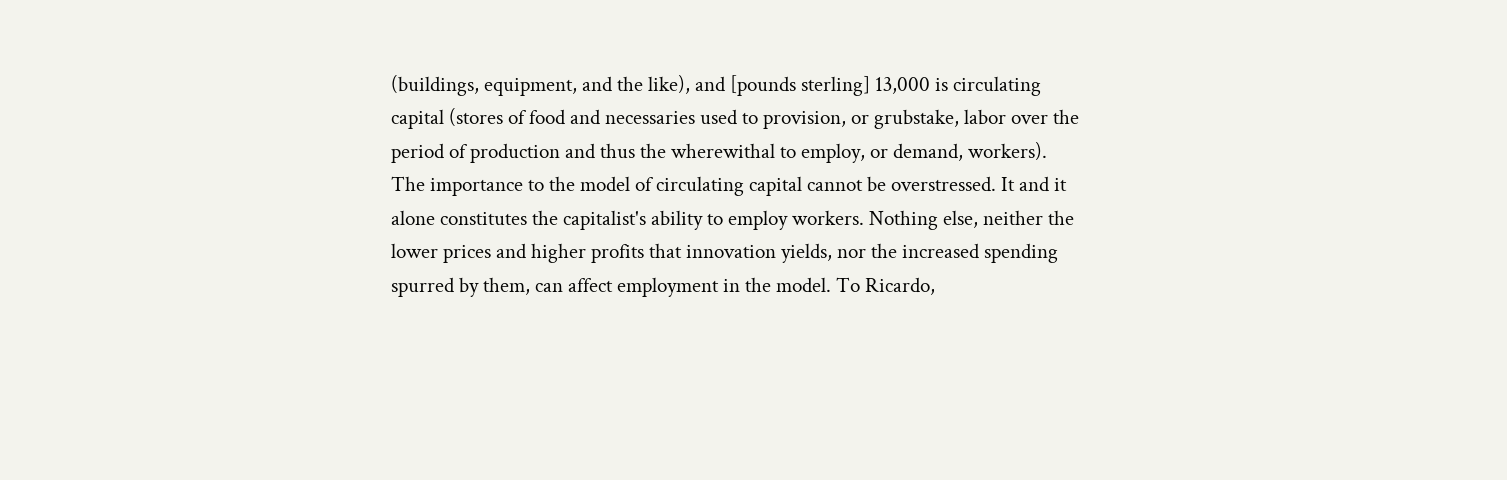(buildings, equipment, and the like), and [pounds sterling] 13,000 is circulating capital (stores of food and necessaries used to provision, or grubstake, labor over the period of production and thus the wherewithal to employ, or demand, workers). The importance to the model of circulating capital cannot be overstressed. It and it alone constitutes the capitalist's ability to employ workers. Nothing else, neither the lower prices and higher profits that innovation yields, nor the increased spending spurred by them, can affect employment in the model. To Ricardo,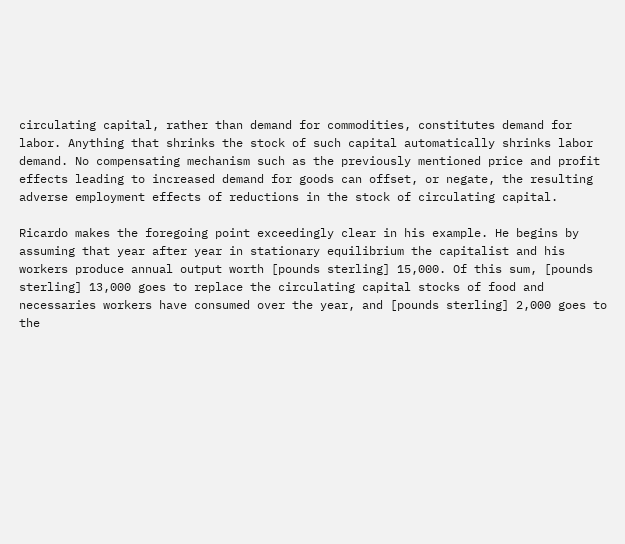circulating capital, rather than demand for commodities, constitutes demand for labor. Anything that shrinks the stock of such capital automatically shrinks labor demand. No compensating mechanism such as the previously mentioned price and profit effects leading to increased demand for goods can offset, or negate, the resulting adverse employment effects of reductions in the stock of circulating capital.

Ricardo makes the foregoing point exceedingly clear in his example. He begins by assuming that year after year in stationary equilibrium the capitalist and his workers produce annual output worth [pounds sterling] 15,000. Of this sum, [pounds sterling] 13,000 goes to replace the circulating capital stocks of food and necessaries workers have consumed over the year, and [pounds sterling] 2,000 goes to the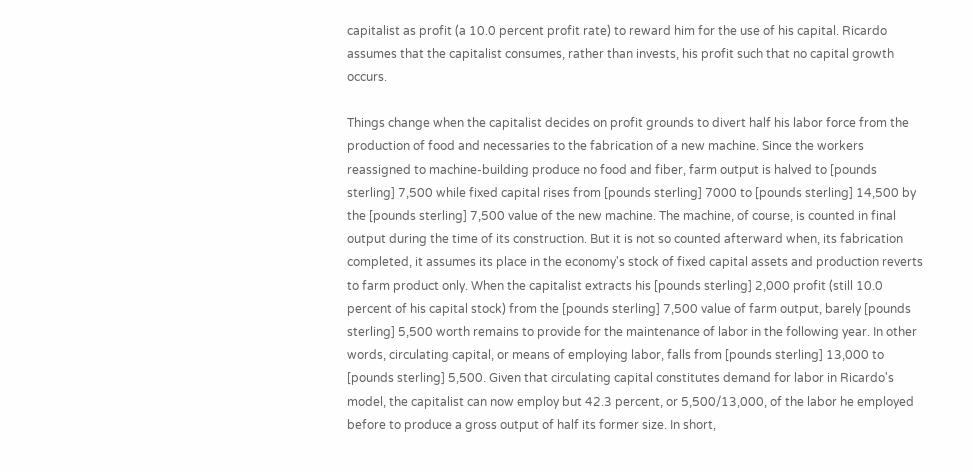capitalist as profit (a 10.0 percent profit rate) to reward him for the use of his capital. Ricardo assumes that the capitalist consumes, rather than invests, his profit such that no capital growth occurs.

Things change when the capitalist decides on profit grounds to divert half his labor force from the production of food and necessaries to the fabrication of a new machine. Since the workers reassigned to machine-building produce no food and fiber, farm output is halved to [pounds sterling] 7,500 while fixed capital rises from [pounds sterling] 7000 to [pounds sterling] 14,500 by the [pounds sterling] 7,500 value of the new machine. The machine, of course, is counted in final output during the time of its construction. But it is not so counted afterward when, its fabrication completed, it assumes its place in the economy's stock of fixed capital assets and production reverts to farm product only. When the capitalist extracts his [pounds sterling] 2,000 profit (still 10.0 percent of his capital stock) from the [pounds sterling] 7,500 value of farm output, barely [pounds sterling] 5,500 worth remains to provide for the maintenance of labor in the following year. In other words, circulating capital, or means of employing labor, falls from [pounds sterling] 13,000 to [pounds sterling] 5,500. Given that circulating capital constitutes demand for labor in Ricardo's model, the capitalist can now employ but 42.3 percent, or 5,500/13,000, of the labor he employed before to produce a gross output of half its former size. In short,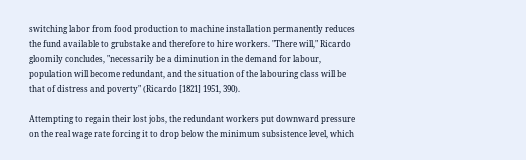switching labor from food production to machine installation permanently reduces the fund available to grubstake and therefore to hire workers. "There will," Ricardo gloomily concludes, "necessarily be a diminution in the demand for labour, population will become redundant, and the situation of the labouring class will be that of distress and poverty" (Ricardo [1821] 1951, 390).

Attempting to regain their lost jobs, the redundant workers put downward pressure on the real wage rate forcing it to drop below the minimum subsistence level, which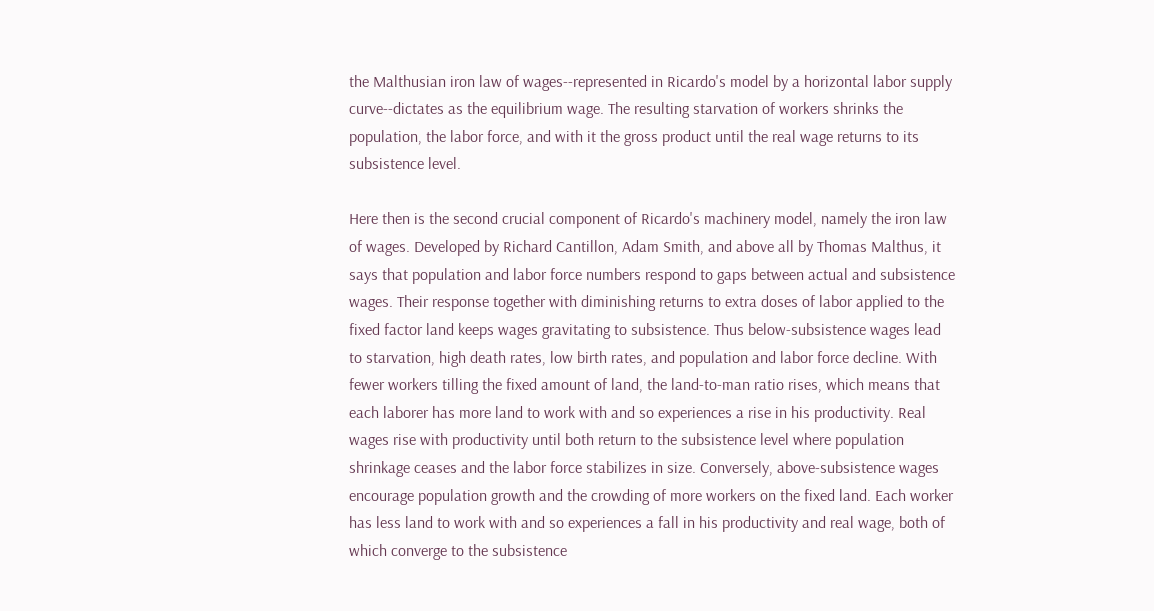the Malthusian iron law of wages--represented in Ricardo's model by a horizontal labor supply curve--dictates as the equilibrium wage. The resulting starvation of workers shrinks the population, the labor force, and with it the gross product until the real wage returns to its subsistence level.

Here then is the second crucial component of Ricardo's machinery model, namely the iron law of wages. Developed by Richard Cantillon, Adam Smith, and above all by Thomas Malthus, it says that population and labor force numbers respond to gaps between actual and subsistence wages. Their response together with diminishing returns to extra doses of labor applied to the fixed factor land keeps wages gravitating to subsistence. Thus below-subsistence wages lead to starvation, high death rates, low birth rates, and population and labor force decline. With fewer workers tilling the fixed amount of land, the land-to-man ratio rises, which means that each laborer has more land to work with and so experiences a rise in his productivity. Real wages rise with productivity until both return to the subsistence level where population shrinkage ceases and the labor force stabilizes in size. Conversely, above-subsistence wages encourage population growth and the crowding of more workers on the fixed land. Each worker has less land to work with and so experiences a fall in his productivity and real wage, both of which converge to the subsistence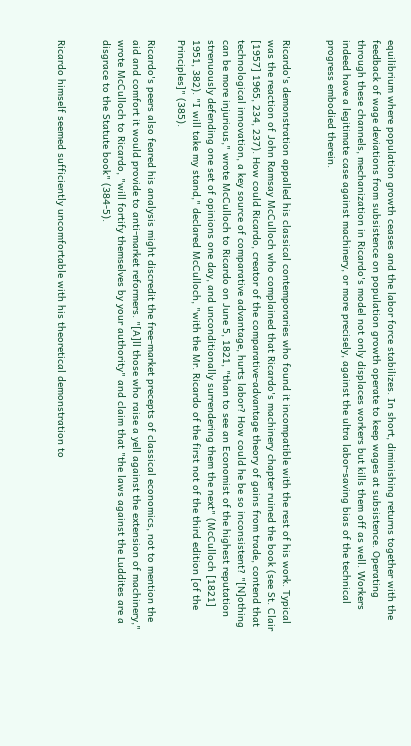equilibrium where population growth ceases and the labor force stabilizes. In short, diminishing returns together with the feedback of wage deviations from subsistence on population growth operate to keep wages at subsistence. Operating through these channels, mechanization in Ricardo's model not only displaces workers but kills them off as well. Workers indeed have a legitimate case against machinery, or more precisely, against the ultra labor-saving bias of the technical progress embodied therein.


Ricardo's demonstration appalled his classical contemporaries who found it incompatible with the rest of his work. Typical was the reaction of John Ramsay McCulloch who complained that Ricardo's machinery chapter ruined the book (see St. Clair [1957] 1965, 234, 237). How could Ricardo, creator of the comparative-advantage theory of gains from trade, contend that technological innovation, a key source of comparative advantage, hurts labor? How could he be so inconsistent? "[N]othing can be more injurious," wrote McCulloch to Ricardo on June 5, 1821, "than to see an Economist of the highest reputation strenuously defending one set of opinions one day, and unconditionally surrendering them the next" (McCulloch [1821] 1951, 382). "I will take my stand," declared McCulloch, "with the Mr. Ricardo of the first not of the third edition [of the Principles]" (385).

Ricardo's peers also feared his analysis might discredit the free-market precepts of classical economics, not to mention the aid and comfort it would provide to anti-market reformers. "[A]ll those who raise a yell against the extension of machinery," wrote McCulloch to Ricardo, "will fortify themselves by your authority" and claim that "the laws against the Luddites are a disgrace to the Statute book" (384-5).


Ricardo himself seemed sufficiently uncomfortable with his theoretical demonstration to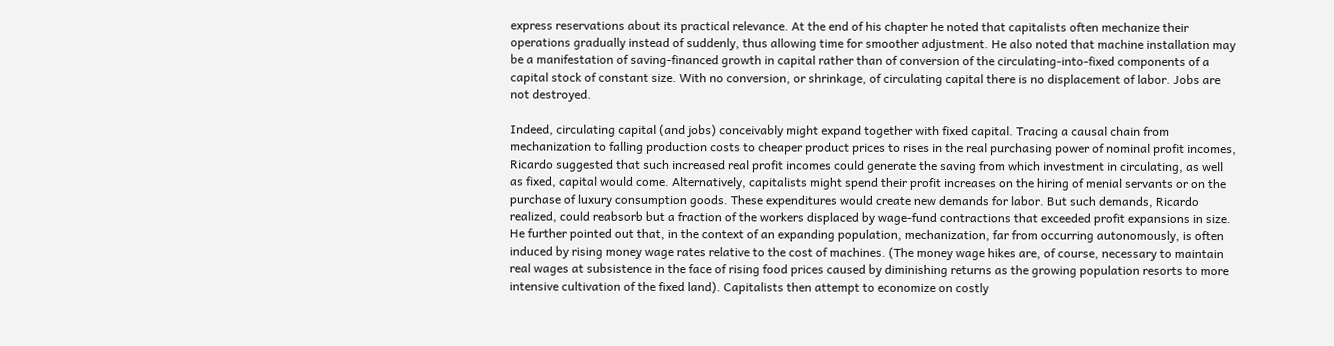express reservations about its practical relevance. At the end of his chapter he noted that capitalists often mechanize their operations gradually instead of suddenly, thus allowing time for smoother adjustment. He also noted that machine installation may be a manifestation of saving-financed growth in capital rather than of conversion of the circulating-into-fixed components of a capital stock of constant size. With no conversion, or shrinkage, of circulating capital there is no displacement of labor. Jobs are not destroyed.

Indeed, circulating capital (and jobs) conceivably might expand together with fixed capital. Tracing a causal chain from mechanization to falling production costs to cheaper product prices to rises in the real purchasing power of nominal profit incomes, Ricardo suggested that such increased real profit incomes could generate the saving from which investment in circulating, as well as fixed, capital would come. Alternatively, capitalists might spend their profit increases on the hiring of menial servants or on the purchase of luxury consumption goods. These expenditures would create new demands for labor. But such demands, Ricardo realized, could reabsorb but a fraction of the workers displaced by wage-fund contractions that exceeded profit expansions in size. He further pointed out that, in the context of an expanding population, mechanization, far from occurring autonomously, is often induced by rising money wage rates relative to the cost of machines. (The money wage hikes are, of course, necessary to maintain real wages at subsistence in the face of rising food prices caused by diminishing returns as the growing population resorts to more intensive cultivation of the fixed land). Capitalists then attempt to economize on costly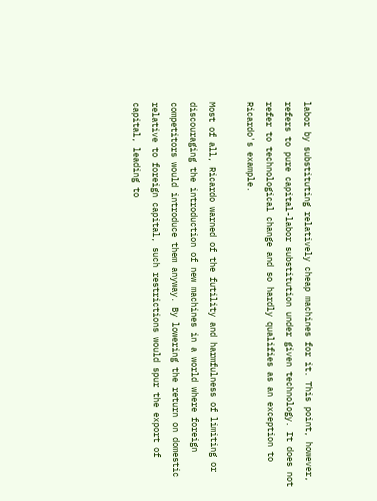labor by substituting relatively cheap machines for it. This point, however, refers to pure capital-labor substitution under given technology. It does not refer to technological change and so hardly qualifies as an exception to Ricardo's example.

Most of all, Ricardo warned of the futility and harmfulness of limiting or discouraging the introduction of new machines in a world where foreign competitors would introduce them anyway. By lowering the return on domestic relative to foreign capital, such restrictions would spur the export of capital, leading to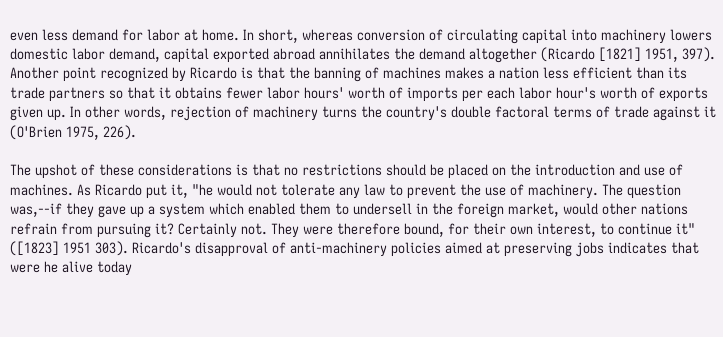even less demand for labor at home. In short, whereas conversion of circulating capital into machinery lowers domestic labor demand, capital exported abroad annihilates the demand altogether (Ricardo [1821] 1951, 397). Another point recognized by Ricardo is that the banning of machines makes a nation less efficient than its trade partners so that it obtains fewer labor hours' worth of imports per each labor hour's worth of exports given up. In other words, rejection of machinery turns the country's double factoral terms of trade against it (O'Brien 1975, 226).

The upshot of these considerations is that no restrictions should be placed on the introduction and use of machines. As Ricardo put it, "he would not tolerate any law to prevent the use of machinery. The question was,--if they gave up a system which enabled them to undersell in the foreign market, would other nations refrain from pursuing it? Certainly not. They were therefore bound, for their own interest, to continue it" ([1823] 1951 303). Ricardo's disapproval of anti-machinery policies aimed at preserving jobs indicates that were he alive today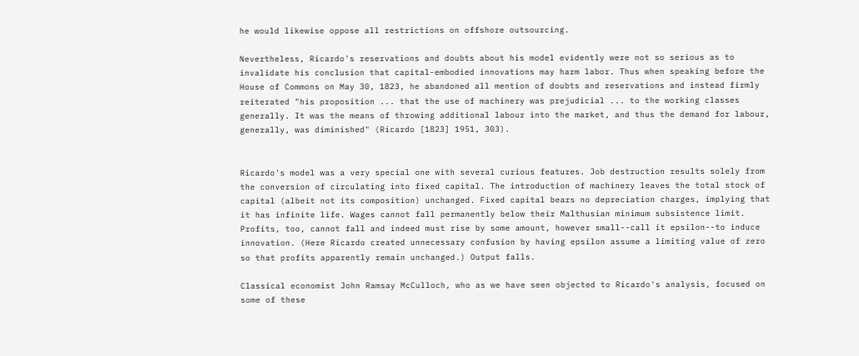he would likewise oppose all restrictions on offshore outsourcing.

Nevertheless, Ricardo's reservations and doubts about his model evidently were not so serious as to invalidate his conclusion that capital-embodied innovations may harm labor. Thus when speaking before the House of Commons on May 30, 1823, he abandoned all mention of doubts and reservations and instead firmly reiterated "his proposition ... that the use of machinery was prejudicial ... to the working classes generally. It was the means of throwing additional labour into the market, and thus the demand for labour, generally, was diminished" (Ricardo [1823] 1951, 303).


Ricardo's model was a very special one with several curious features. Job destruction results solely from the conversion of circulating into fixed capital. The introduction of machinery leaves the total stock of capital (albeit not its composition) unchanged. Fixed capital bears no depreciation charges, implying that it has infinite life. Wages cannot fall permanently below their Malthusian minimum subsistence limit. Profits, too, cannot fall and indeed must rise by some amount, however small--call it epsilon--to induce innovation. (Here Ricardo created unnecessary confusion by having epsilon assume a limiting value of zero so that profits apparently remain unchanged.) Output falls.

Classical economist John Ramsay McCulloch, who as we have seen objected to Ricardo's analysis, focused on some of these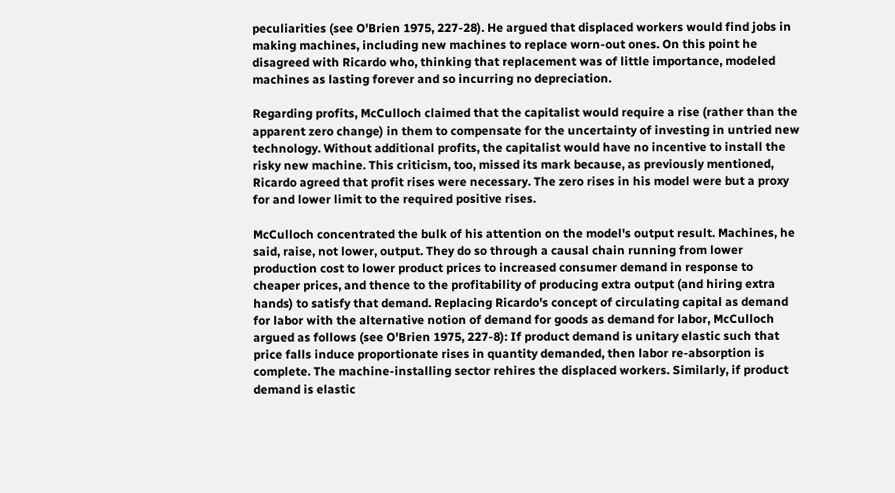peculiarities (see O'Brien 1975, 227-28). He argued that displaced workers would find jobs in making machines, including new machines to replace worn-out ones. On this point he disagreed with Ricardo who, thinking that replacement was of little importance, modeled machines as lasting forever and so incurring no depreciation.

Regarding profits, McCulloch claimed that the capitalist would require a rise (rather than the apparent zero change) in them to compensate for the uncertainty of investing in untried new technology. Without additional profits, the capitalist would have no incentive to install the risky new machine. This criticism, too, missed its mark because, as previously mentioned, Ricardo agreed that profit rises were necessary. The zero rises in his model were but a proxy for and lower limit to the required positive rises.

McCulloch concentrated the bulk of his attention on the model's output result. Machines, he said, raise, not lower, output. They do so through a causal chain running from lower production cost to lower product prices to increased consumer demand in response to cheaper prices, and thence to the profitability of producing extra output (and hiring extra hands) to satisfy that demand. Replacing Ricardo's concept of circulating capital as demand for labor with the alternative notion of demand for goods as demand for labor, McCulloch argued as follows (see O'Brien 1975, 227-8): If product demand is unitary elastic such that price falls induce proportionate rises in quantity demanded, then labor re-absorption is complete. The machine-installing sector rehires the displaced workers. Similarly, if product demand is elastic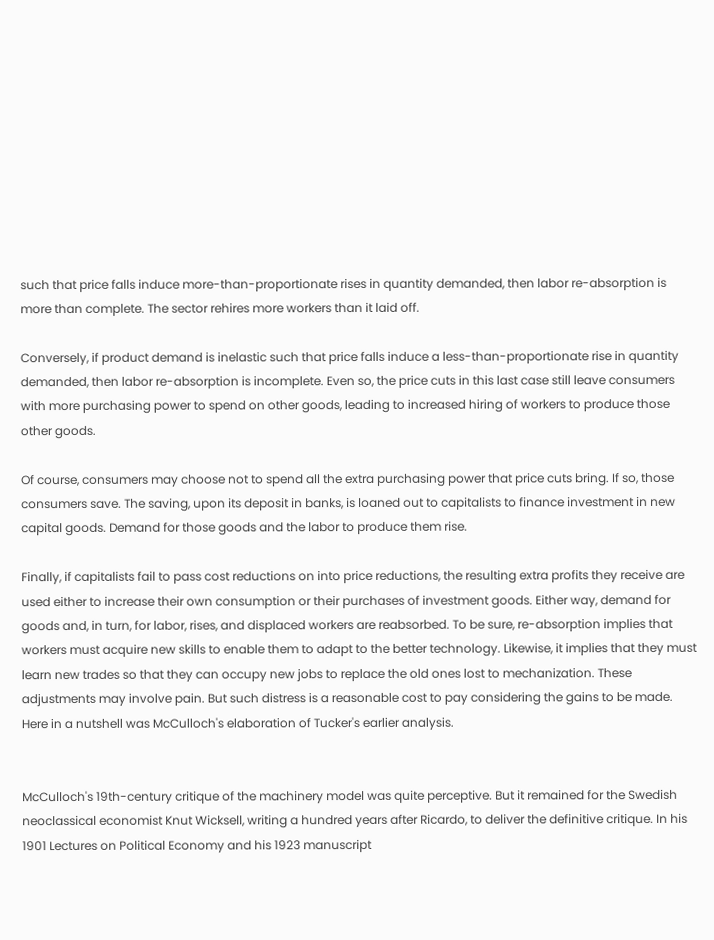such that price falls induce more-than-proportionate rises in quantity demanded, then labor re-absorption is more than complete. The sector rehires more workers than it laid off.

Conversely, if product demand is inelastic such that price falls induce a less-than-proportionate rise in quantity demanded, then labor re-absorption is incomplete. Even so, the price cuts in this last case still leave consumers with more purchasing power to spend on other goods, leading to increased hiring of workers to produce those other goods.

Of course, consumers may choose not to spend all the extra purchasing power that price cuts bring. If so, those consumers save. The saving, upon its deposit in banks, is loaned out to capitalists to finance investment in new capital goods. Demand for those goods and the labor to produce them rise.

Finally, if capitalists fail to pass cost reductions on into price reductions, the resulting extra profits they receive are used either to increase their own consumption or their purchases of investment goods. Either way, demand for goods and, in turn, for labor, rises, and displaced workers are reabsorbed. To be sure, re-absorption implies that workers must acquire new skills to enable them to adapt to the better technology. Likewise, it implies that they must learn new trades so that they can occupy new jobs to replace the old ones lost to mechanization. These adjustments may involve pain. But such distress is a reasonable cost to pay considering the gains to be made. Here in a nutshell was McCulloch's elaboration of Tucker's earlier analysis.


McCulloch's 19th-century critique of the machinery model was quite perceptive. But it remained for the Swedish neoclassical economist Knut Wicksell, writing a hundred years after Ricardo, to deliver the definitive critique. In his 1901 Lectures on Political Economy and his 1923 manuscript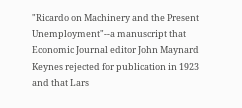"Ricardo on Machinery and the Present Unemployment"--a manuscript that Economic Journal editor John Maynard Keynes rejected for publication in 1923 and that Lars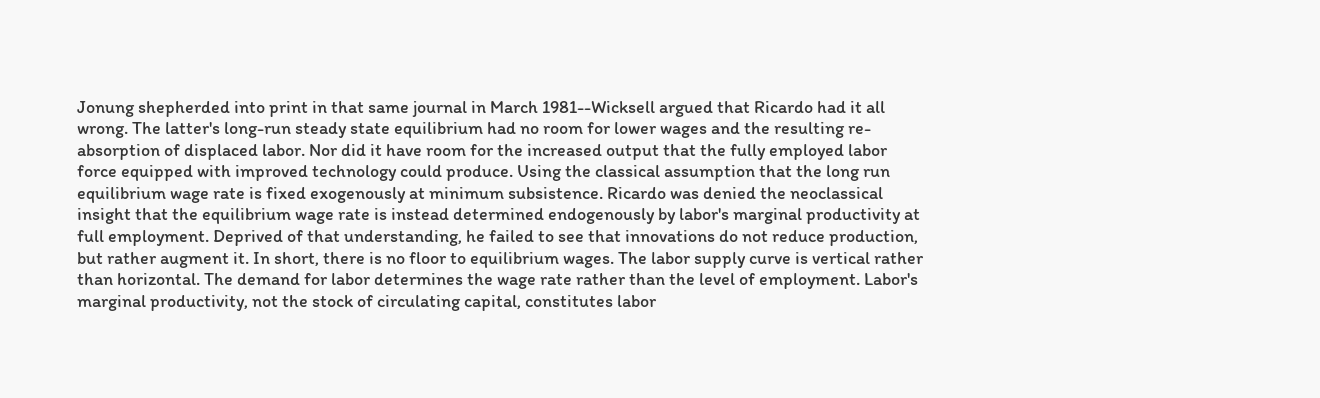Jonung shepherded into print in that same journal in March 1981--Wicksell argued that Ricardo had it all wrong. The latter's long-run steady state equilibrium had no room for lower wages and the resulting re-absorption of displaced labor. Nor did it have room for the increased output that the fully employed labor force equipped with improved technology could produce. Using the classical assumption that the long run equilibrium wage rate is fixed exogenously at minimum subsistence. Ricardo was denied the neoclassical insight that the equilibrium wage rate is instead determined endogenously by labor's marginal productivity at full employment. Deprived of that understanding, he failed to see that innovations do not reduce production, but rather augment it. In short, there is no floor to equilibrium wages. The labor supply curve is vertical rather than horizontal. The demand for labor determines the wage rate rather than the level of employment. Labor's marginal productivity, not the stock of circulating capital, constitutes labor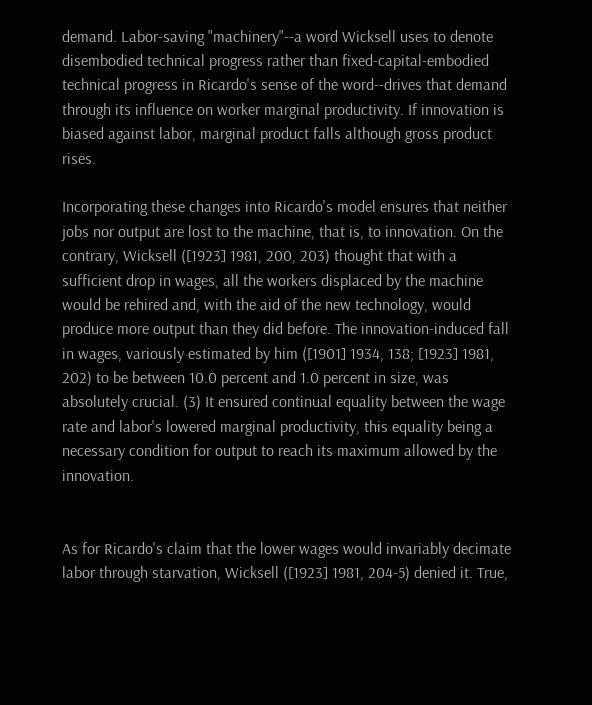demand. Labor-saving "machinery"--a word Wicksell uses to denote disembodied technical progress rather than fixed-capital-embodied technical progress in Ricardo's sense of the word--drives that demand through its influence on worker marginal productivity. If innovation is biased against labor, marginal product falls although gross product rises.

Incorporating these changes into Ricardo's model ensures that neither jobs nor output are lost to the machine, that is, to innovation. On the contrary, Wicksell ([1923] 1981, 200, 203) thought that with a sufficient drop in wages, all the workers displaced by the machine would be rehired and, with the aid of the new technology, would produce more output than they did before. The innovation-induced fall in wages, variously estimated by him ([1901] 1934, 138; [1923] 1981, 202) to be between 10.0 percent and 1.0 percent in size, was absolutely crucial. (3) It ensured continual equality between the wage rate and labor's lowered marginal productivity, this equality being a necessary condition for output to reach its maximum allowed by the innovation.


As for Ricardo's claim that the lower wages would invariably decimate labor through starvation, Wicksell ([1923] 1981, 204-5) denied it. True,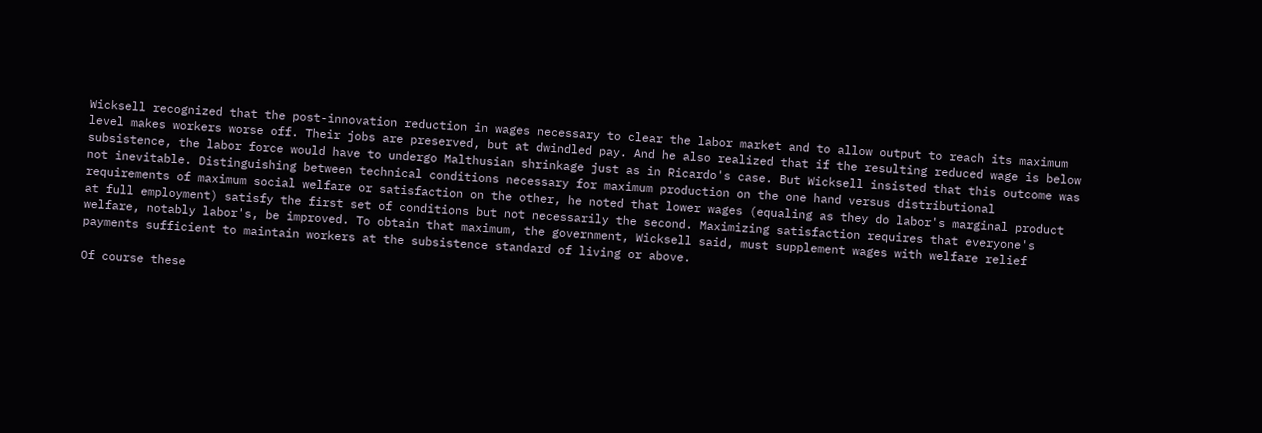Wicksell recognized that the post-innovation reduction in wages necessary to clear the labor market and to allow output to reach its maximum level makes workers worse off. Their jobs are preserved, but at dwindled pay. And he also realized that if the resulting reduced wage is below subsistence, the labor force would have to undergo Malthusian shrinkage just as in Ricardo's case. But Wicksell insisted that this outcome was not inevitable. Distinguishing between technical conditions necessary for maximum production on the one hand versus distributional requirements of maximum social welfare or satisfaction on the other, he noted that lower wages (equaling as they do labor's marginal product at full employment) satisfy the first set of conditions but not necessarily the second. Maximizing satisfaction requires that everyone's welfare, notably labor's, be improved. To obtain that maximum, the government, Wicksell said, must supplement wages with welfare relief payments sufficient to maintain workers at the subsistence standard of living or above.

Of course these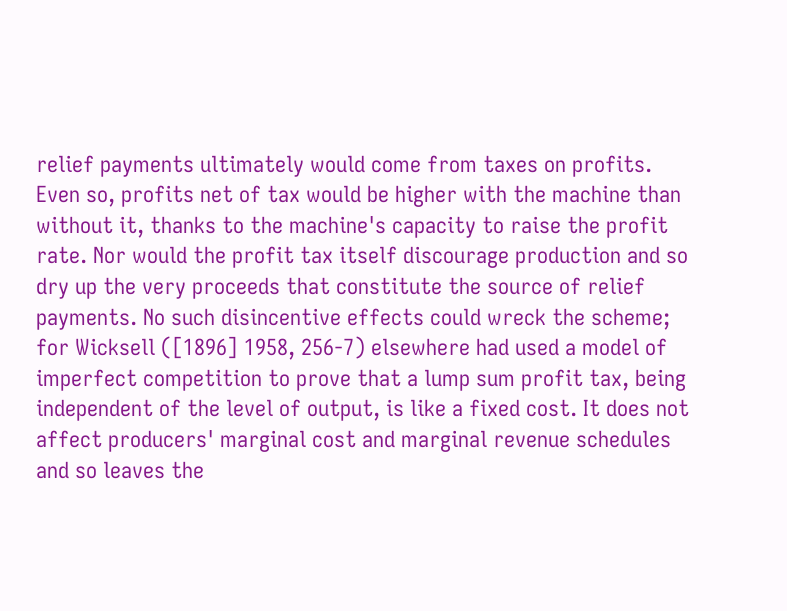relief payments ultimately would come from taxes on profits. Even so, profits net of tax would be higher with the machine than without it, thanks to the machine's capacity to raise the profit rate. Nor would the profit tax itself discourage production and so dry up the very proceeds that constitute the source of relief payments. No such disincentive effects could wreck the scheme; for Wicksell ([1896] 1958, 256-7) elsewhere had used a model of imperfect competition to prove that a lump sum profit tax, being independent of the level of output, is like a fixed cost. It does not affect producers' marginal cost and marginal revenue schedules and so leaves the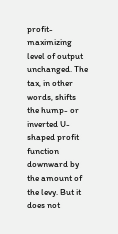profit-maximizing level of output unchanged. The tax, in other words, shifts the hump- or inverted U-shaped profit function downward by the amount of the levy. But it does not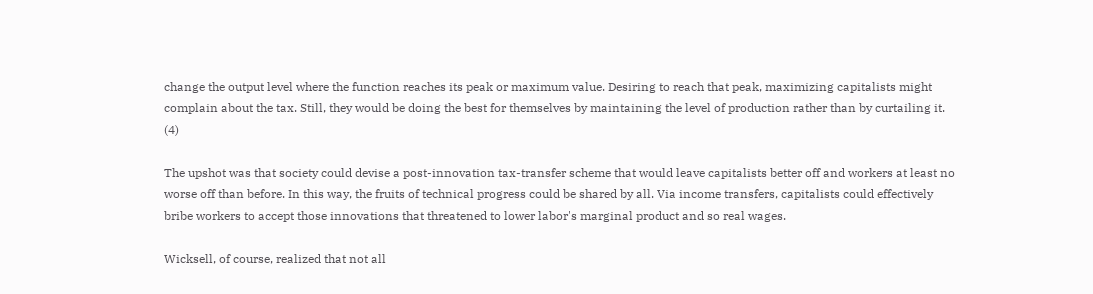change the output level where the function reaches its peak or maximum value. Desiring to reach that peak, maximizing capitalists might complain about the tax. Still, they would be doing the best for themselves by maintaining the level of production rather than by curtailing it. (4)

The upshot was that society could devise a post-innovation tax-transfer scheme that would leave capitalists better off and workers at least no worse off than before. In this way, the fruits of technical progress could be shared by all. Via income transfers, capitalists could effectively bribe workers to accept those innovations that threatened to lower labor's marginal product and so real wages.

Wicksell, of course, realized that not all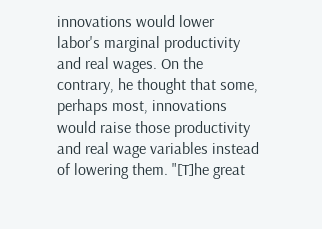innovations would lower labor's marginal productivity and real wages. On the contrary, he thought that some, perhaps most, innovations would raise those productivity and real wage variables instead of lowering them. "[T]he great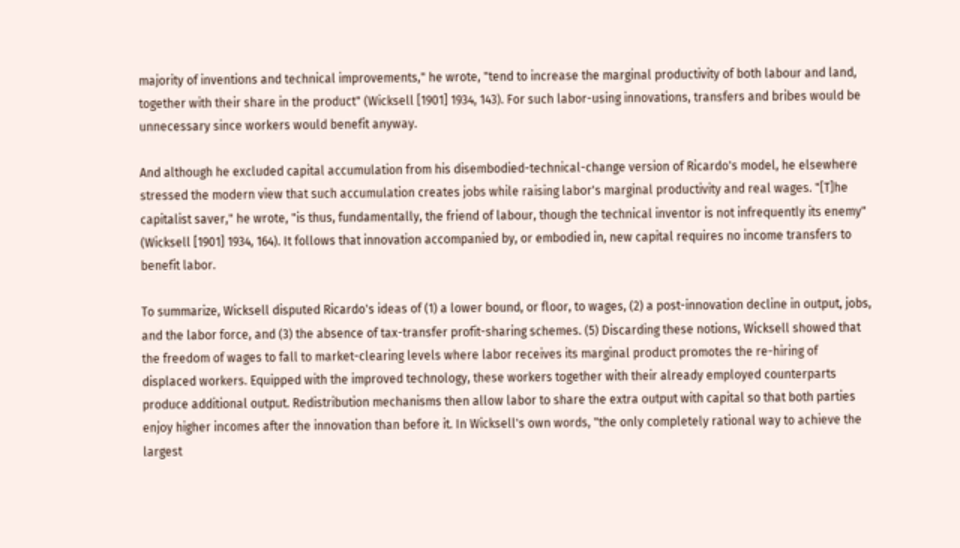majority of inventions and technical improvements," he wrote, "tend to increase the marginal productivity of both labour and land, together with their share in the product" (Wicksell [1901] 1934, 143). For such labor-using innovations, transfers and bribes would be unnecessary since workers would benefit anyway.

And although he excluded capital accumulation from his disembodied-technical-change version of Ricardo's model, he elsewhere stressed the modern view that such accumulation creates jobs while raising labor's marginal productivity and real wages. "[T]he capitalist saver," he wrote, "is thus, fundamentally, the friend of labour, though the technical inventor is not infrequently its enemy" (Wicksell [1901] 1934, 164). It follows that innovation accompanied by, or embodied in, new capital requires no income transfers to benefit labor.

To summarize, Wicksell disputed Ricardo's ideas of (1) a lower bound, or floor, to wages, (2) a post-innovation decline in output, jobs, and the labor force, and (3) the absence of tax-transfer profit-sharing schemes. (5) Discarding these notions, Wicksell showed that the freedom of wages to fall to market-clearing levels where labor receives its marginal product promotes the re-hiring of displaced workers. Equipped with the improved technology, these workers together with their already employed counterparts produce additional output. Redistribution mechanisms then allow labor to share the extra output with capital so that both parties enjoy higher incomes after the innovation than before it. In Wicksell's own words, "the only completely rational way to achieve the largest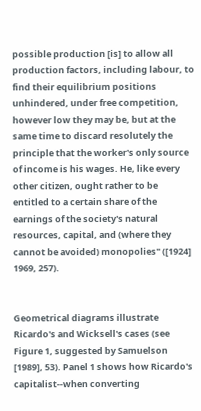possible production [is] to allow all production factors, including labour, to find their equilibrium positions unhindered, under free competition, however low they may be, but at the same time to discard resolutely the principle that the worker's only source of income is his wages. He, like every other citizen, ought rather to be entitled to a certain share of the earnings of the society's natural resources, capital, and (where they cannot be avoided) monopolies" ([1924] 1969, 257).


Geometrical diagrams illustrate Ricardo's and Wicksell's cases (see Figure 1, suggested by Samuelson [1989], 53). Panel 1 shows how Ricardo's capitalist--when converting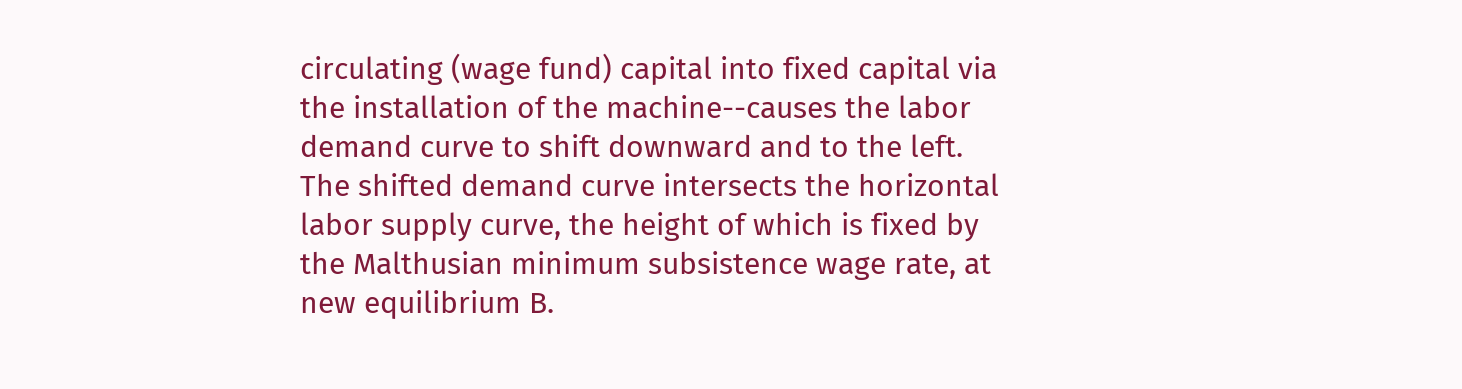circulating (wage fund) capital into fixed capital via the installation of the machine--causes the labor demand curve to shift downward and to the left. The shifted demand curve intersects the horizontal labor supply curve, the height of which is fixed by the Malthusian minimum subsistence wage rate, at new equilibrium B.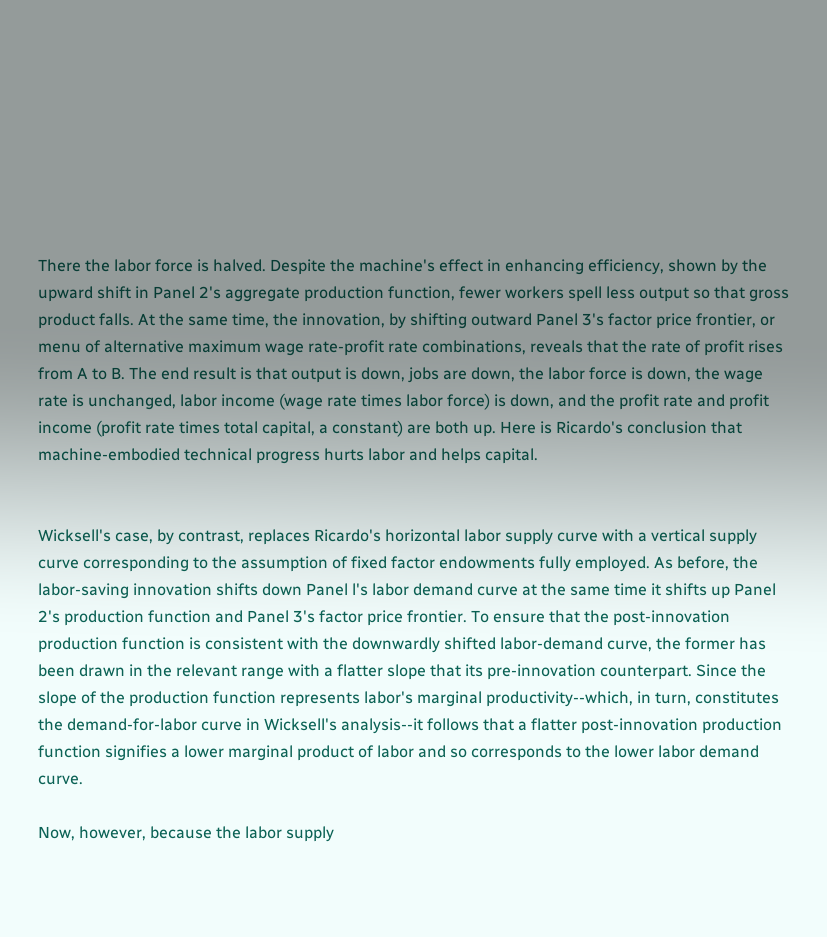There the labor force is halved. Despite the machine's effect in enhancing efficiency, shown by the upward shift in Panel 2's aggregate production function, fewer workers spell less output so that gross product falls. At the same time, the innovation, by shifting outward Panel 3's factor price frontier, or menu of alternative maximum wage rate-profit rate combinations, reveals that the rate of profit rises from A to B. The end result is that output is down, jobs are down, the labor force is down, the wage rate is unchanged, labor income (wage rate times labor force) is down, and the profit rate and profit income (profit rate times total capital, a constant) are both up. Here is Ricardo's conclusion that machine-embodied technical progress hurts labor and helps capital.


Wicksell's case, by contrast, replaces Ricardo's horizontal labor supply curve with a vertical supply curve corresponding to the assumption of fixed factor endowments fully employed. As before, the labor-saving innovation shifts down Panel l's labor demand curve at the same time it shifts up Panel 2's production function and Panel 3's factor price frontier. To ensure that the post-innovation production function is consistent with the downwardly shifted labor-demand curve, the former has been drawn in the relevant range with a flatter slope that its pre-innovation counterpart. Since the slope of the production function represents labor's marginal productivity--which, in turn, constitutes the demand-for-labor curve in Wicksell's analysis--it follows that a flatter post-innovation production function signifies a lower marginal product of labor and so corresponds to the lower labor demand curve.

Now, however, because the labor supply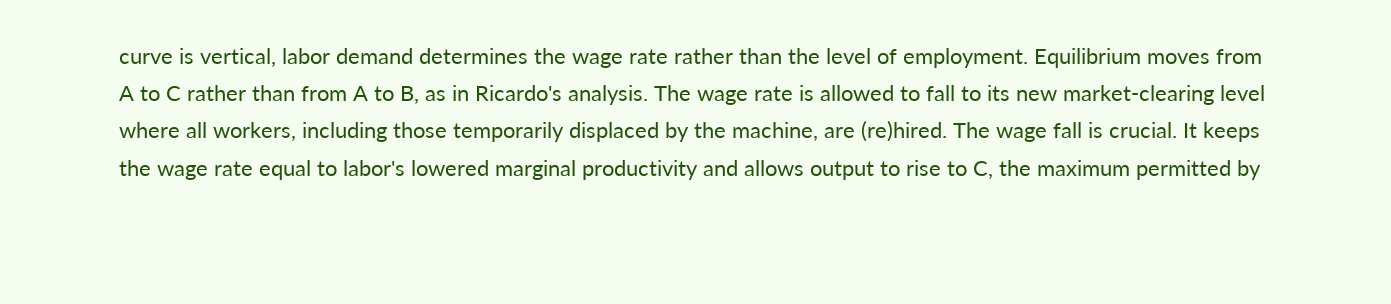curve is vertical, labor demand determines the wage rate rather than the level of employment. Equilibrium moves from A to C rather than from A to B, as in Ricardo's analysis. The wage rate is allowed to fall to its new market-clearing level where all workers, including those temporarily displaced by the machine, are (re)hired. The wage fall is crucial. It keeps the wage rate equal to labor's lowered marginal productivity and allows output to rise to C, the maximum permitted by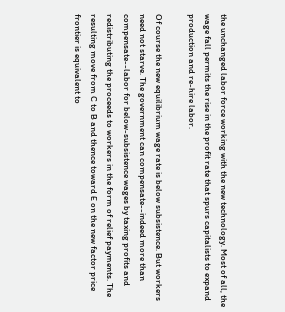the unchanged labor force working with the new technology. Most of all, the wage fall permits the rise in the profit rate that spurs capitalists to expand production and re-hire labor.

Of course the new equilibrium wage rate is below subsistence. But workers need not starve. The government can compensate--indeed more than compensate--labor for below-subsistence wages by taxing profits and redistributing the proceeds to workers in the form of relief payments. The resulting move from C to B and thence toward E on the new factor price frontier is equivalent to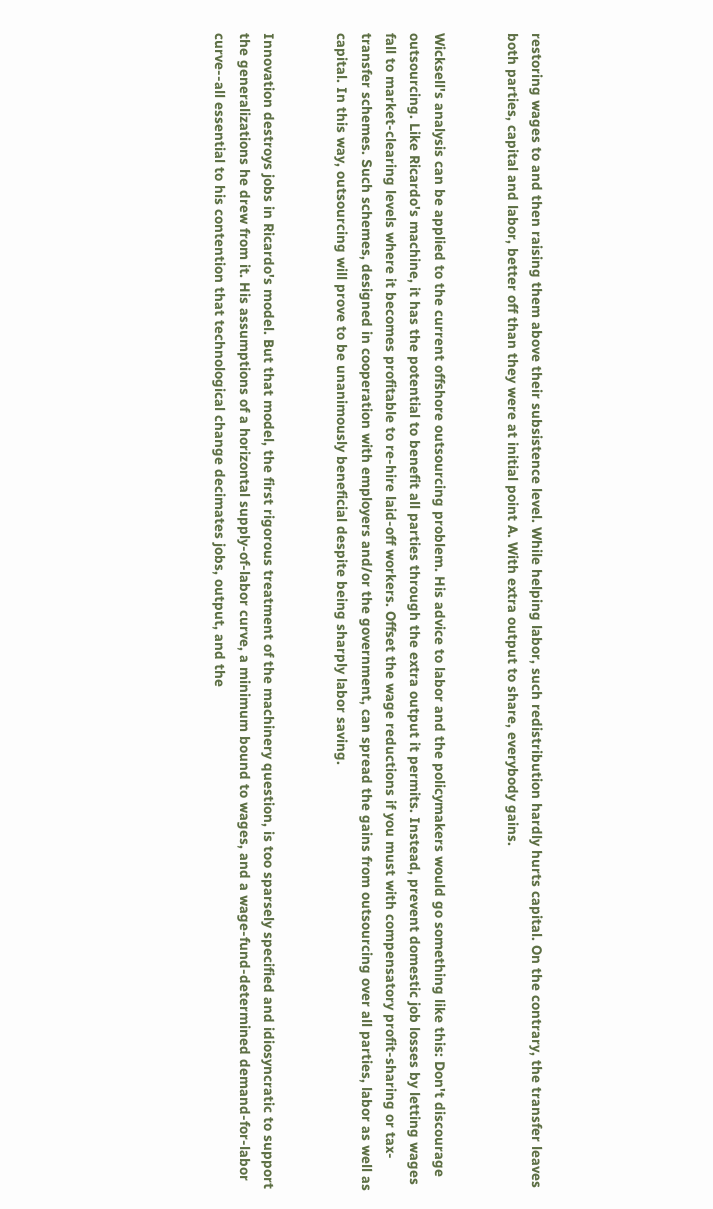restoring wages to and then raising them above their subsistence level. While helping labor, such redistribution hardly hurts capital. On the contrary, the transfer leaves both parties, capital and labor, better off than they were at initial point A. With extra output to share, everybody gains.


Wicksell's analysis can be applied to the current offshore outsourcing problem. His advice to labor and the policymakers would go something like this: Don't discourage outsourcing. Like Ricardo's machine, it has the potential to benefit all parties through the extra output it permits. Instead, prevent domestic job losses by letting wages fall to market-clearing levels where it becomes profitable to re-hire laid-off workers. Offset the wage reductions if you must with compensatory profit-sharing or tax-transfer schemes. Such schemes, designed in cooperation with employers and/or the government, can spread the gains from outsourcing over all parties, labor as well as capital. In this way, outsourcing will prove to be unanimously beneficial despite being sharply labor saving.


Innovation destroys jobs in Ricardo's model. But that model, the first rigorous treatment of the machinery question, is too sparsely specified and idiosyncratic to support the generalizations he drew from it. His assumptions of a horizontal supply-of-labor curve, a minimum bound to wages, and a wage-fund-determined demand-for-labor curve--all essential to his contention that technological change decimates jobs, output, and the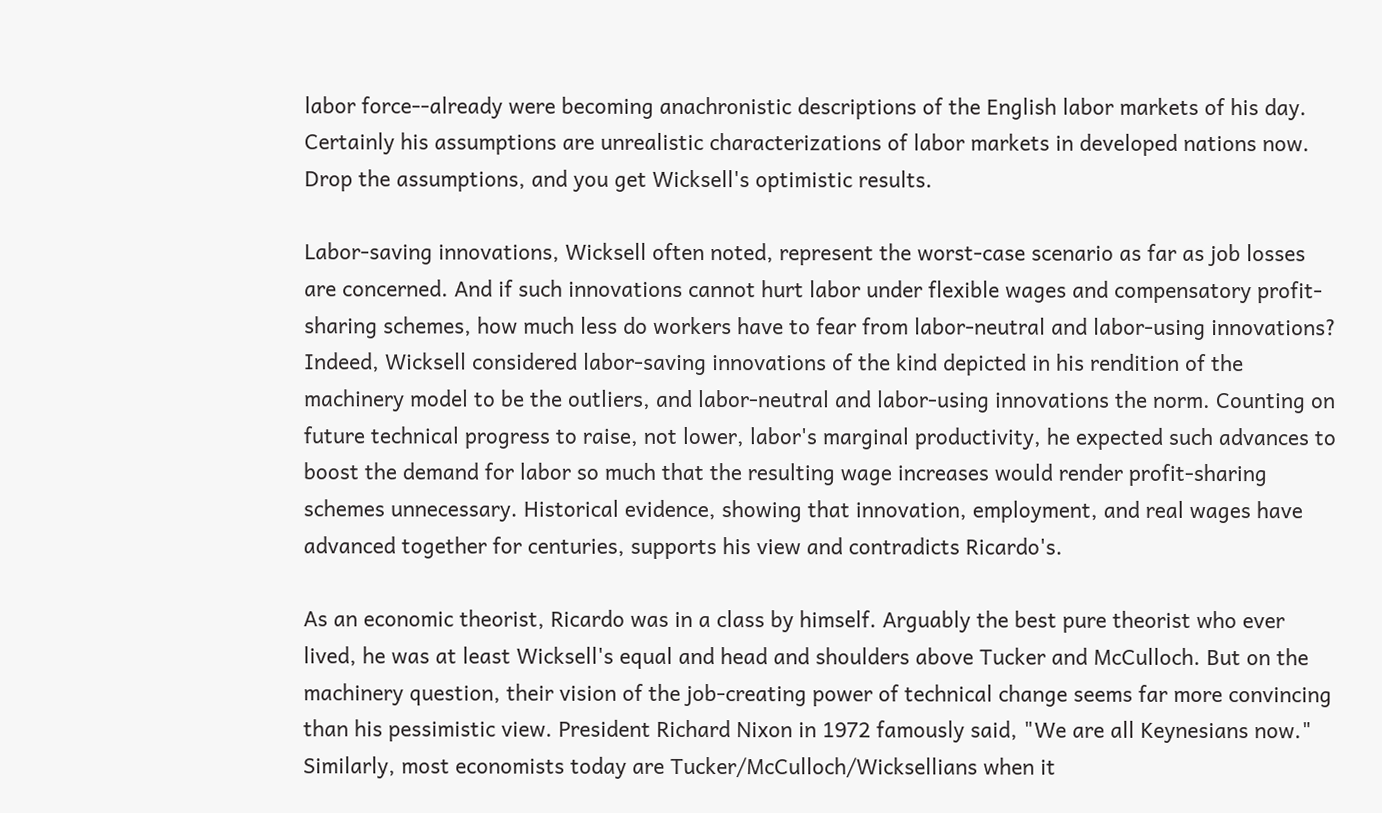labor force--already were becoming anachronistic descriptions of the English labor markets of his day. Certainly his assumptions are unrealistic characterizations of labor markets in developed nations now. Drop the assumptions, and you get Wicksell's optimistic results.

Labor-saving innovations, Wicksell often noted, represent the worst-case scenario as far as job losses are concerned. And if such innovations cannot hurt labor under flexible wages and compensatory profit-sharing schemes, how much less do workers have to fear from labor-neutral and labor-using innovations? Indeed, Wicksell considered labor-saving innovations of the kind depicted in his rendition of the machinery model to be the outliers, and labor-neutral and labor-using innovations the norm. Counting on future technical progress to raise, not lower, labor's marginal productivity, he expected such advances to boost the demand for labor so much that the resulting wage increases would render profit-sharing schemes unnecessary. Historical evidence, showing that innovation, employment, and real wages have advanced together for centuries, supports his view and contradicts Ricardo's.

As an economic theorist, Ricardo was in a class by himself. Arguably the best pure theorist who ever lived, he was at least Wicksell's equal and head and shoulders above Tucker and McCulloch. But on the machinery question, their vision of the job-creating power of technical change seems far more convincing than his pessimistic view. President Richard Nixon in 1972 famously said, "We are all Keynesians now." Similarly, most economists today are Tucker/McCulloch/Wicksellians when it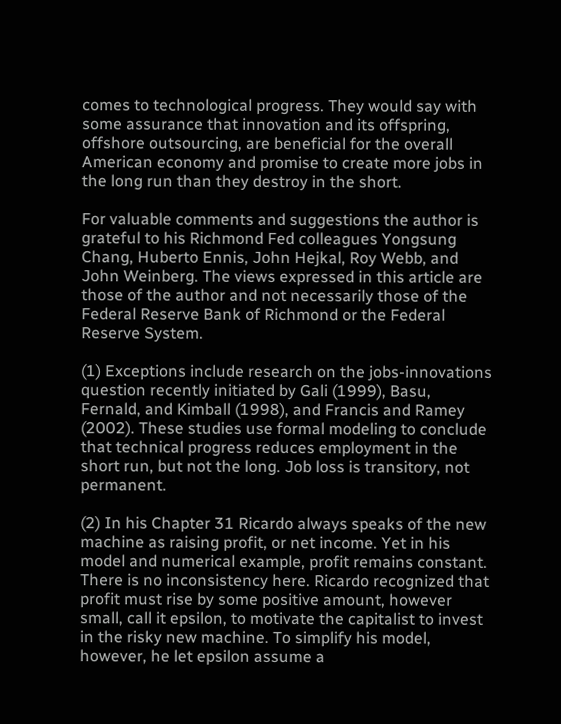comes to technological progress. They would say with some assurance that innovation and its offspring, offshore outsourcing, are beneficial for the overall American economy and promise to create more jobs in the long run than they destroy in the short.

For valuable comments and suggestions the author is grateful to his Richmond Fed colleagues Yongsung Chang, Huberto Ennis, John Hejkal, Roy Webb, and John Weinberg. The views expressed in this article are those of the author and not necessarily those of the Federal Reserve Bank of Richmond or the Federal Reserve System.

(1) Exceptions include research on the jobs-innovations question recently initiated by Gali (1999), Basu, Fernald, and Kimball (1998), and Francis and Ramey (2002). These studies use formal modeling to conclude that technical progress reduces employment in the short run, but not the long. Job loss is transitory, not permanent.

(2) In his Chapter 31 Ricardo always speaks of the new machine as raising profit, or net income. Yet in his model and numerical example, profit remains constant. There is no inconsistency here. Ricardo recognized that profit must rise by some positive amount, however small, call it epsilon, to motivate the capitalist to invest in the risky new machine. To simplify his model, however, he let epsilon assume a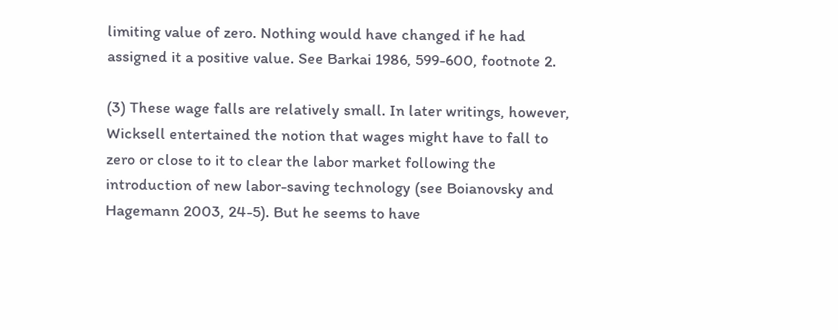limiting value of zero. Nothing would have changed if he had assigned it a positive value. See Barkai 1986, 599-600, footnote 2.

(3) These wage falls are relatively small. In later writings, however, Wicksell entertained the notion that wages might have to fall to zero or close to it to clear the labor market following the introduction of new labor-saving technology (see Boianovsky and Hagemann 2003, 24-5). But he seems to have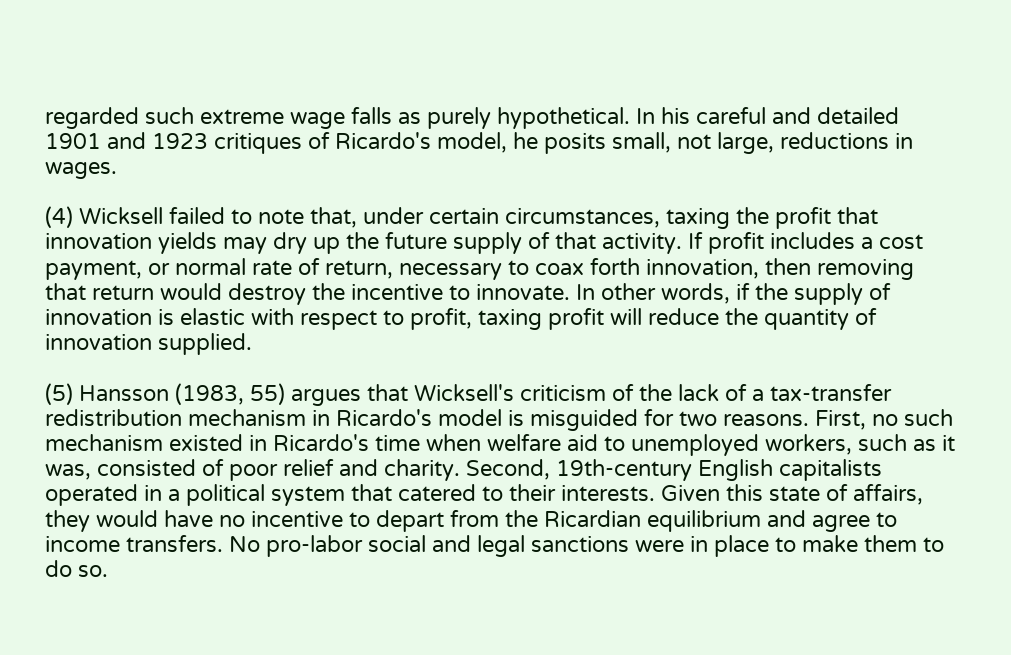regarded such extreme wage falls as purely hypothetical. In his careful and detailed 1901 and 1923 critiques of Ricardo's model, he posits small, not large, reductions in wages.

(4) Wicksell failed to note that, under certain circumstances, taxing the profit that innovation yields may dry up the future supply of that activity. If profit includes a cost payment, or normal rate of return, necessary to coax forth innovation, then removing that return would destroy the incentive to innovate. In other words, if the supply of innovation is elastic with respect to profit, taxing profit will reduce the quantity of innovation supplied.

(5) Hansson (1983, 55) argues that Wicksell's criticism of the lack of a tax-transfer redistribution mechanism in Ricardo's model is misguided for two reasons. First, no such mechanism existed in Ricardo's time when welfare aid to unemployed workers, such as it was, consisted of poor relief and charity. Second, 19th-century English capitalists operated in a political system that catered to their interests. Given this state of affairs, they would have no incentive to depart from the Ricardian equilibrium and agree to income transfers. No pro-labor social and legal sanctions were in place to make them to do so.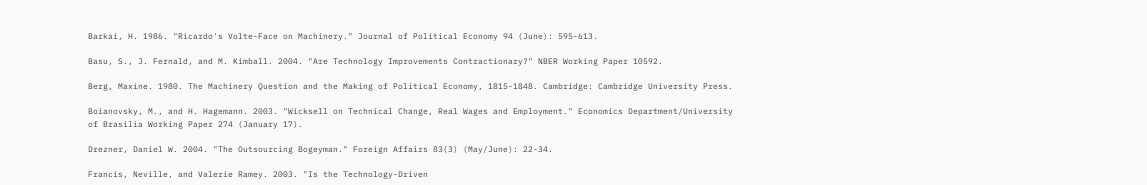Barkai, H. 1986. "Ricardo's Volte-Face on Machinery." Journal of Political Economy 94 (June): 595-613.

Basu, S., J. Fernald, and M. Kimball. 2004. "Are Technology Improvements Contractionary?" NBER Working Paper 10592.

Berg, Maxine. 1980. The Machinery Question and the Making of Political Economy, 1815-1848. Cambridge: Cambridge University Press.

Boianovsky, M., and H. Hagemann. 2003. "Wicksell on Technical Change, Real Wages and Employment." Economics Department/University of Brasilia Working Paper 274 (January 17).

Drezner, Daniel W. 2004. "The Outsourcing Bogeyman." Foreign Affairs 83(3) (May/June): 22-34.

Francis, Neville, and Valerie Ramey. 2003. "Is the Technology-Driven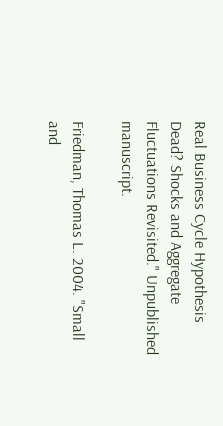Real Business Cycle Hypothesis Dead? Shocks and Aggregate Fluctuations Revisited." Unpublished manuscript.

Friedman, Thomas L. 2004. "Small and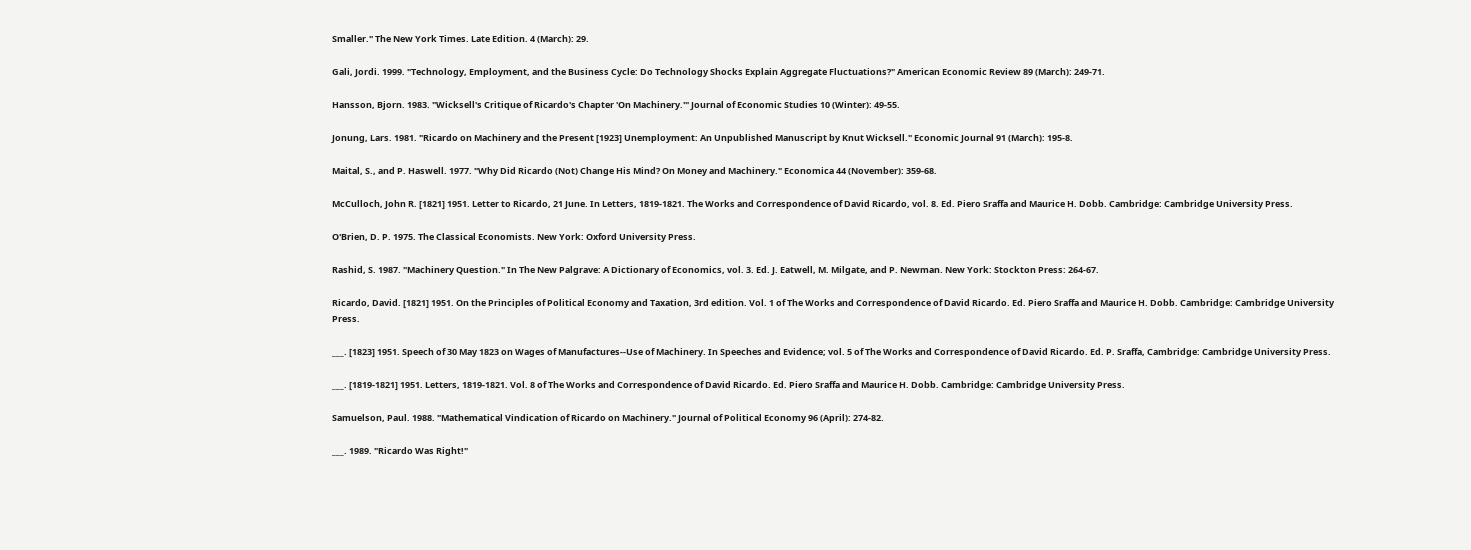Smaller." The New York Times. Late Edition. 4 (March): 29.

Gali, Jordi. 1999. "Technology, Employment, and the Business Cycle: Do Technology Shocks Explain Aggregate Fluctuations?" American Economic Review 89 (March): 249-71.

Hansson, Bjorn. 1983. "Wicksell's Critique of Ricardo's Chapter 'On Machinery.'" Journal of Economic Studies 10 (Winter): 49-55.

Jonung, Lars. 1981. "Ricardo on Machinery and the Present [1923] Unemployment: An Unpublished Manuscript by Knut Wicksell." Economic Journal 91 (March): 195-8.

Maital, S., and P. Haswell. 1977. "Why Did Ricardo (Not) Change His Mind? On Money and Machinery." Economica 44 (November): 359-68.

McCulloch, John R. [1821] 1951. Letter to Ricardo, 21 June. In Letters, 1819-1821. The Works and Correspondence of David Ricardo, vol. 8. Ed. Piero Sraffa and Maurice H. Dobb. Cambridge: Cambridge University Press.

O'Brien, D. P. 1975. The Classical Economists. New York: Oxford University Press.

Rashid, S. 1987. "Machinery Question." In The New Palgrave: A Dictionary of Economics, vol. 3. Ed. J. Eatwell, M. Milgate, and P. Newman. New York: Stockton Press: 264-67.

Ricardo, David. [1821] 1951. On the Principles of Political Economy and Taxation, 3rd edition. Vol. 1 of The Works and Correspondence of David Ricardo. Ed. Piero Sraffa and Maurice H. Dobb. Cambridge: Cambridge University Press.

___. [1823] 1951. Speech of 30 May 1823 on Wages of Manufactures--Use of Machinery. In Speeches and Evidence; vol. 5 of The Works and Correspondence of David Ricardo. Ed. P. Sraffa, Cambridge: Cambridge University Press.

___. [1819-1821] 1951. Letters, 1819-1821. Vol. 8 of The Works and Correspondence of David Ricardo. Ed. Piero Sraffa and Maurice H. Dobb. Cambridge: Cambridge University Press.

Samuelson, Paul. 1988. "Mathematical Vindication of Ricardo on Machinery." Journal of Political Economy 96 (April): 274-82.

___. 1989. "Ricardo Was Right!"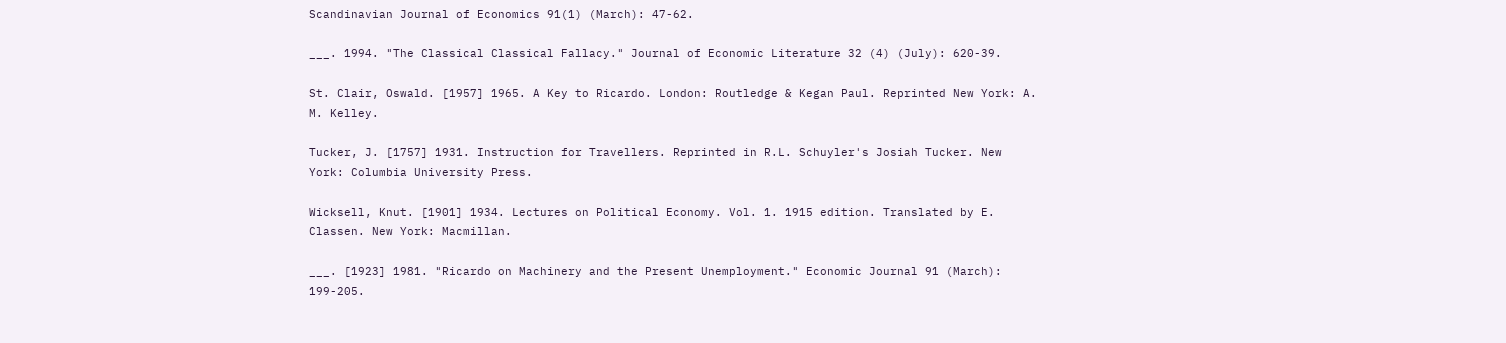Scandinavian Journal of Economics 91(1) (March): 47-62.

___. 1994. "The Classical Classical Fallacy." Journal of Economic Literature 32 (4) (July): 620-39.

St. Clair, Oswald. [1957] 1965. A Key to Ricardo. London: Routledge & Kegan Paul. Reprinted New York: A. M. Kelley.

Tucker, J. [1757] 1931. Instruction for Travellers. Reprinted in R.L. Schuyler's Josiah Tucker. New York: Columbia University Press.

Wicksell, Knut. [1901] 1934. Lectures on Political Economy. Vol. 1. 1915 edition. Translated by E. Classen. New York: Macmillan.

___. [1923] 1981. "Ricardo on Machinery and the Present Unemployment." Economic Journal 91 (March): 199-205.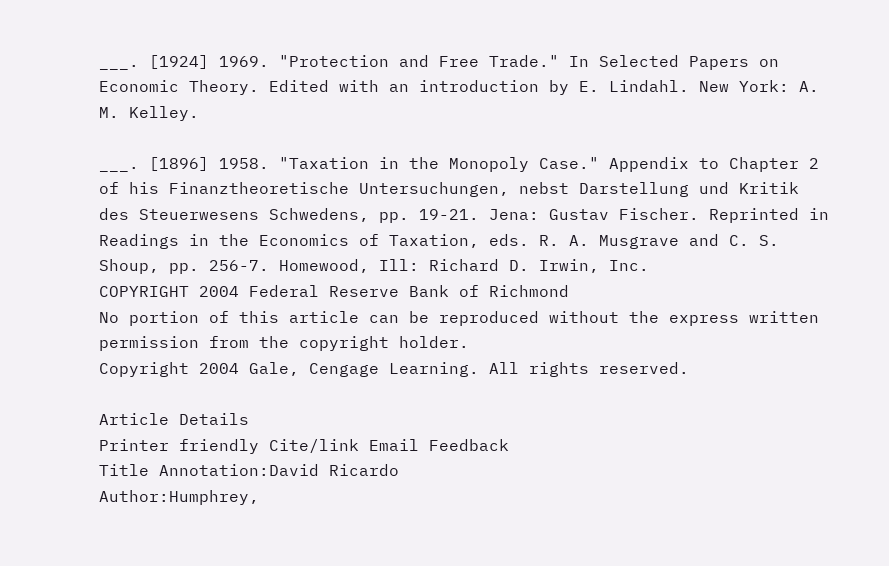___. [1924] 1969. "Protection and Free Trade." In Selected Papers on Economic Theory. Edited with an introduction by E. Lindahl. New York: A. M. Kelley.

___. [1896] 1958. "Taxation in the Monopoly Case." Appendix to Chapter 2 of his Finanztheoretische Untersuchungen, nebst Darstellung und Kritik des Steuerwesens Schwedens, pp. 19-21. Jena: Gustav Fischer. Reprinted in Readings in the Economics of Taxation, eds. R. A. Musgrave and C. S. Shoup, pp. 256-7. Homewood, Ill: Richard D. Irwin, Inc.
COPYRIGHT 2004 Federal Reserve Bank of Richmond
No portion of this article can be reproduced without the express written permission from the copyright holder.
Copyright 2004 Gale, Cengage Learning. All rights reserved.

Article Details
Printer friendly Cite/link Email Feedback
Title Annotation:David Ricardo
Author:Humphrey,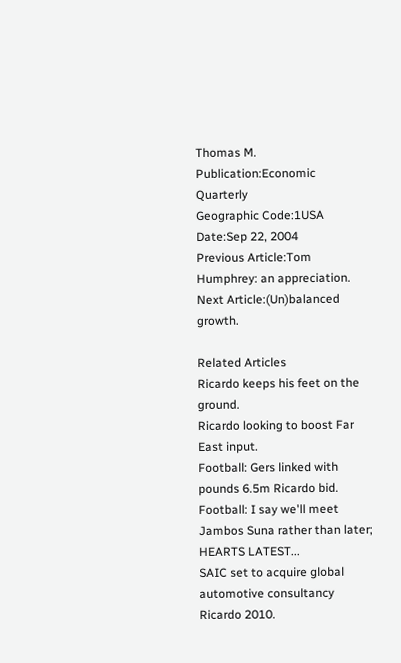Thomas M.
Publication:Economic Quarterly
Geographic Code:1USA
Date:Sep 22, 2004
Previous Article:Tom Humphrey: an appreciation.
Next Article:(Un)balanced growth.

Related Articles
Ricardo keeps his feet on the ground.
Ricardo looking to boost Far East input.
Football: Gers linked with pounds 6.5m Ricardo bid.
Football: I say we'll meet Jambos Suna rather than later; HEARTS LATEST...
SAIC set to acquire global automotive consultancy Ricardo 2010.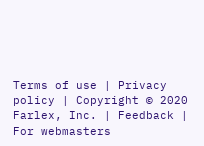Terms of use | Privacy policy | Copyright © 2020 Farlex, Inc. | Feedback | For webmasters